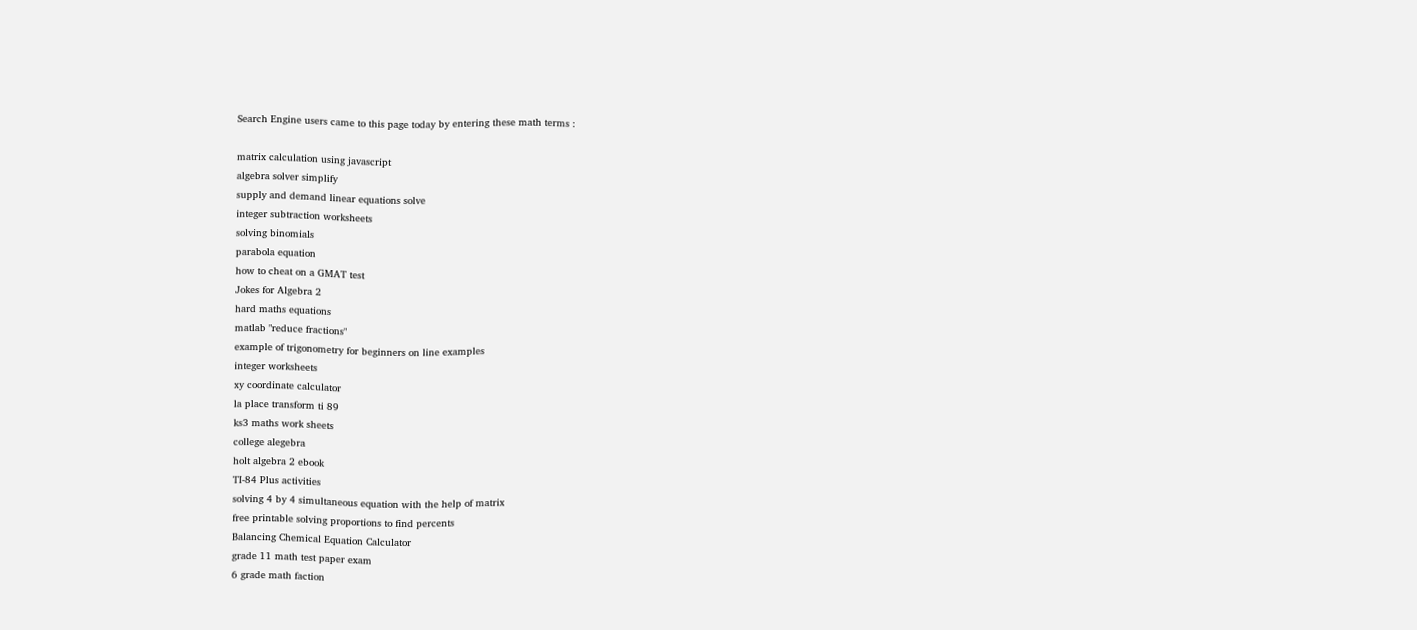Search Engine users came to this page today by entering these math terms :

matrix calculation using javascript
algebra solver simplify
supply and demand linear equations solve
integer subtraction worksheets
solving binomials
parabola equation
how to cheat on a GMAT test
Jokes for Algebra 2
hard maths equations
matlab "reduce fractions"
example of trigonometry for beginners on line examples
integer worksheets
xy coordinate calculator
la place transform ti 89
ks3 maths work sheets
college alegebra
holt algebra 2 ebook
TI-84 Plus activities
solving 4 by 4 simultaneous equation with the help of matrix
free printable solving proportions to find percents
Balancing Chemical Equation Calculator
grade 11 math test paper exam
6 grade math faction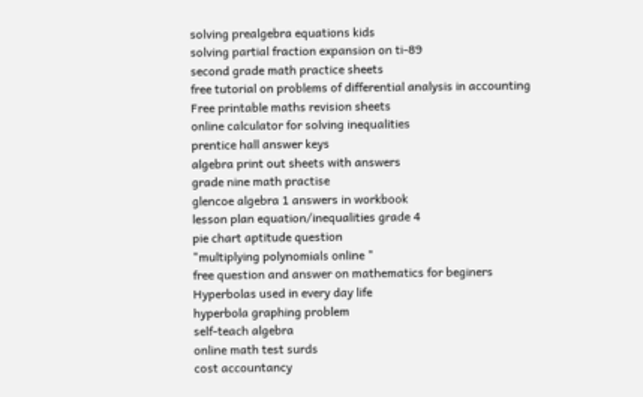solving prealgebra equations kids
solving partial fraction expansion on ti-89
second grade math practice sheets
free tutorial on problems of differential analysis in accounting
Free printable maths revision sheets
online calculator for solving inequalities
prentice hall answer keys
algebra print out sheets with answers
grade nine math practise
glencoe algebra 1 answers in workbook
lesson plan equation/inequalities grade 4
pie chart aptitude question
"multiplying polynomials online "
free question and answer on mathematics for beginers
Hyperbolas used in every day life
hyperbola graphing problem
self-teach algebra
online math test surds
cost accountancy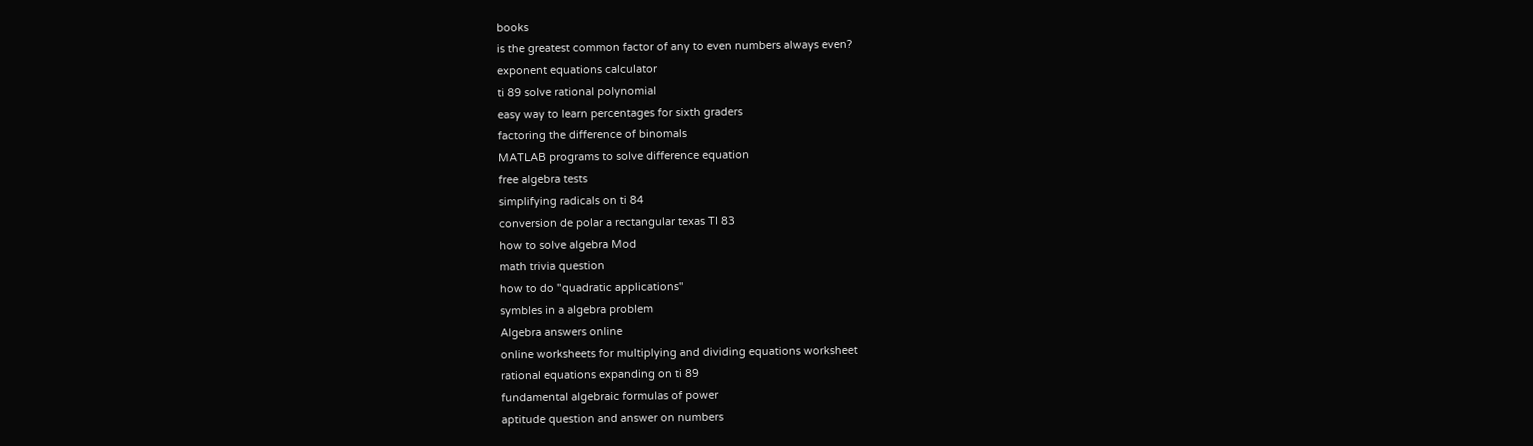books
is the greatest common factor of any to even numbers always even?
exponent equations calculator
ti 89 solve rational polynomial
easy way to learn percentages for sixth graders
factoring the difference of binomals
MATLAB programs to solve difference equation
free algebra tests
simplifying radicals on ti 84
conversion de polar a rectangular texas TI 83
how to solve algebra Mod
math trivia question
how to do "quadratic applications"
symbles in a algebra problem
Algebra answers online
online worksheets for multiplying and dividing equations worksheet
rational equations expanding on ti 89
fundamental algebraic formulas of power
aptitude question and answer on numbers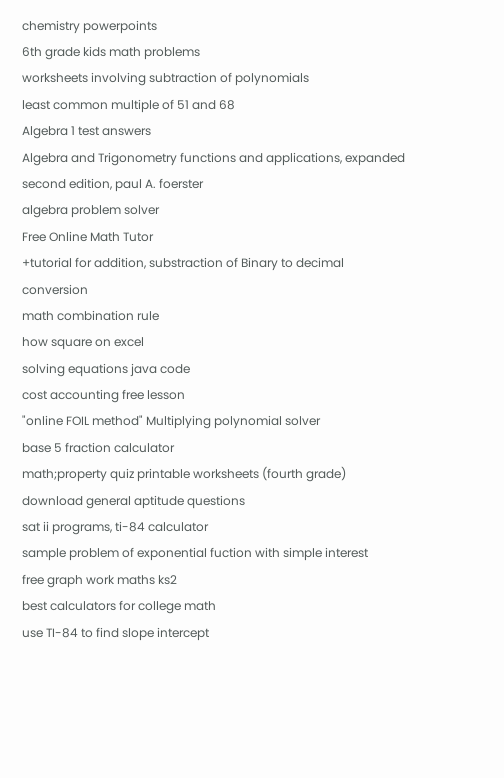chemistry powerpoints
6th grade kids math problems
worksheets involving subtraction of polynomials
least common multiple of 51 and 68
Algebra 1 test answers
Algebra and Trigonometry functions and applications, expanded second edition, paul A. foerster
algebra problem solver
Free Online Math Tutor
+tutorial for addition, substraction of Binary to decimal conversion
math combination rule
how square on excel
solving equations java code
cost accounting free lesson
"online FOIL method" Multiplying polynomial solver
base 5 fraction calculator
math;property quiz printable worksheets (fourth grade)
download general aptitude questions
sat ii programs, ti-84 calculator
sample problem of exponential fuction with simple interest
free graph work maths ks2
best calculators for college math
use TI-84 to find slope intercept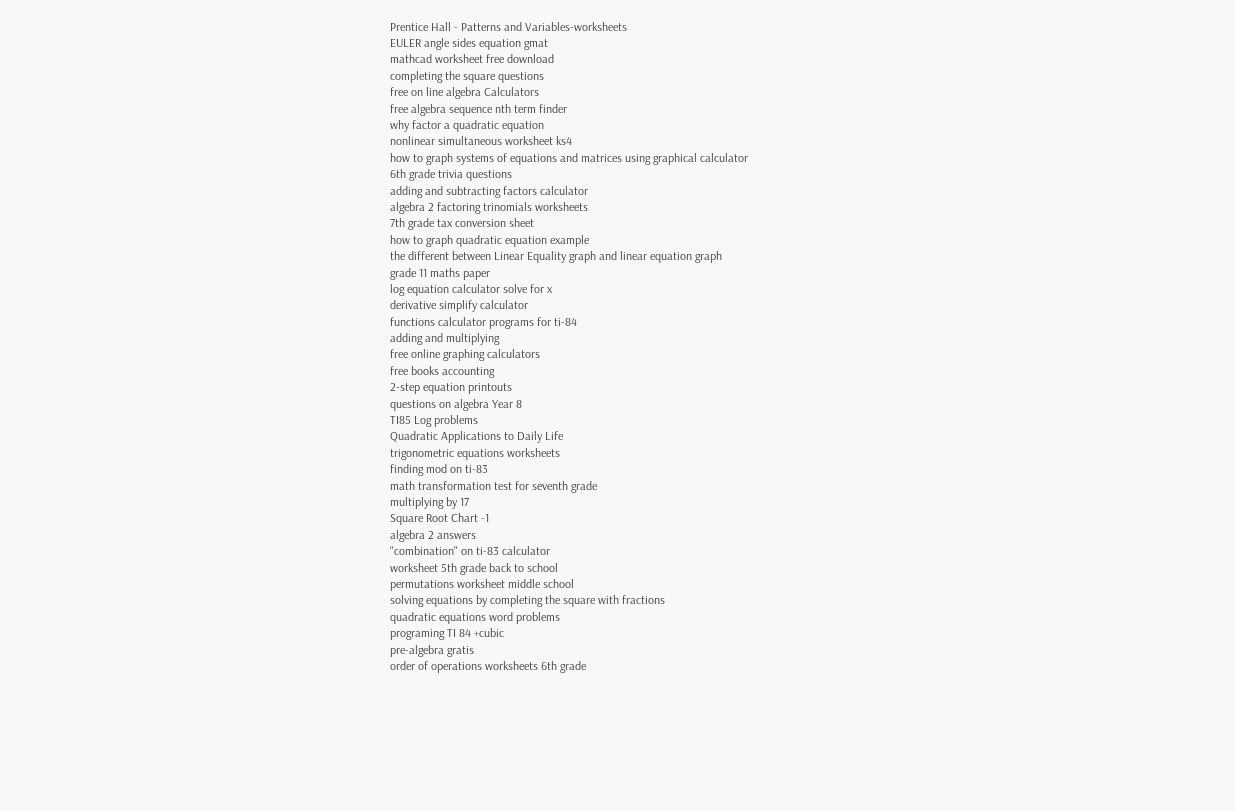Prentice Hall - Patterns and Variables-worksheets
EULER angle sides equation gmat
mathcad worksheet free download
completing the square questions
free on line algebra Calculators
free algebra sequence nth term finder
why factor a quadratic equation
nonlinear simultaneous worksheet ks4
how to graph systems of equations and matrices using graphical calculator
6th grade trivia questions
adding and subtracting factors calculator
algebra 2 factoring trinomials worksheets
7th grade tax conversion sheet
how to graph quadratic equation example
the different between Linear Equality graph and linear equation graph
grade 11 maths paper
log equation calculator solve for x
derivative simplify calculator
functions calculator programs for ti-84
adding and multiplying
free online graphing calculators
free books accounting
2-step equation printouts
questions on algebra Year 8
TI85 Log problems
Quadratic Applications to Daily Life
trigonometric equations worksheets
finding mod on ti-83
math transformation test for seventh grade
multiplying by 17
Square Root Chart -1
algebra 2 answers
"combination" on ti-83 calculator
worksheet 5th grade back to school
permutations worksheet middle school
solving equations by completing the square with fractions
quadratic equations word problems
programing TI 84 +cubic
pre-algebra gratis
order of operations worksheets 6th grade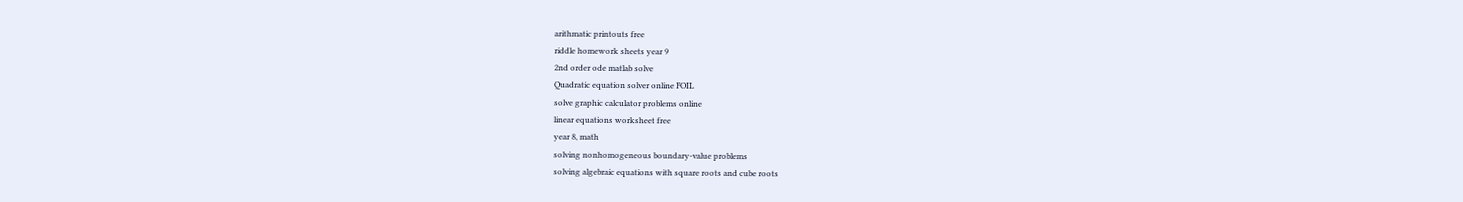arithmatic printouts free
riddle homework sheets year 9
2nd order ode matlab solve
Quadratic equation solver online FOIL
solve graphic calculator problems online
linear equations worksheet free
year 8, math
solving nonhomogeneous boundary-value problems
solving algebraic equations with square roots and cube roots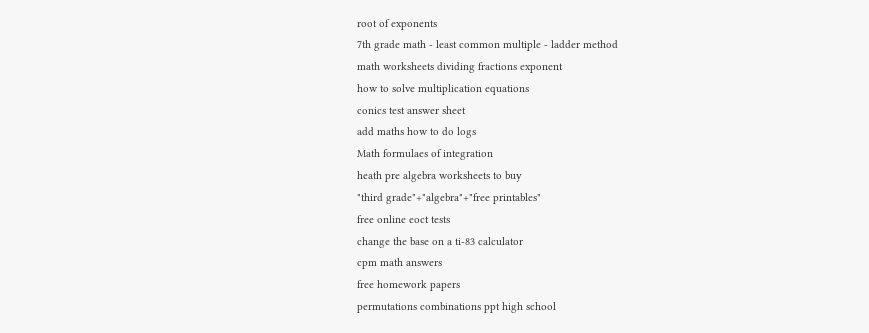root of exponents
7th grade math - least common multiple - ladder method
math worksheets dividing fractions exponent
how to solve multiplication equations
conics test answer sheet
add maths how to do logs
Math formulaes of integration
heath pre algebra worksheets to buy
"third grade"+"algebra"+"free printables"
free online eoct tests
change the base on a ti-83 calculator
cpm math answers
free homework papers
permutations combinations ppt high school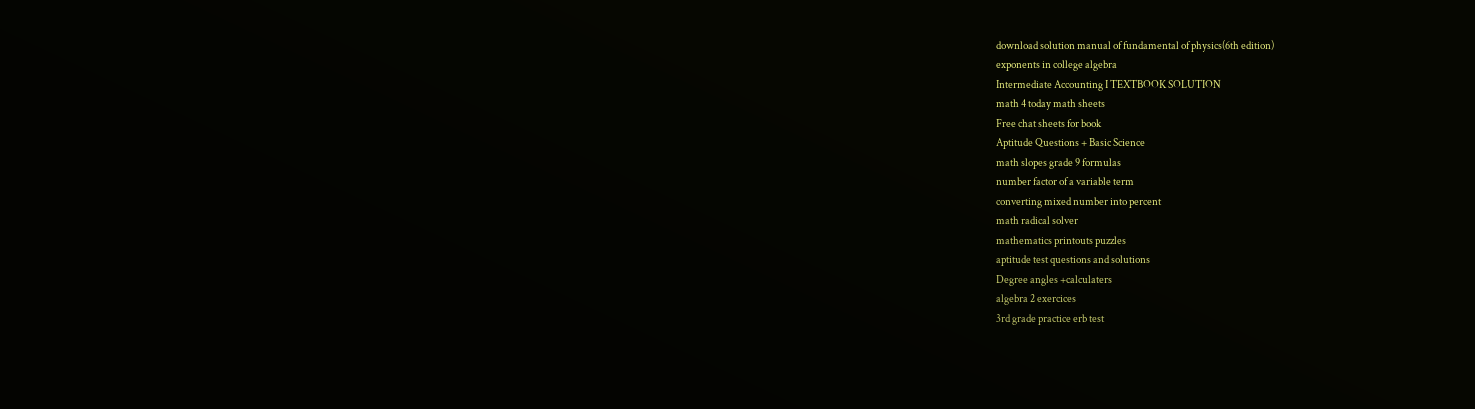download solution manual of fundamental of physics(6th edition)
exponents in college algebra
Intermediate Accounting I TEXTBOOK SOLUTION
math 4 today math sheets
Free chat sheets for book
Aptitude Questions + Basic Science
math slopes grade 9 formulas
number factor of a variable term
converting mixed number into percent
math radical solver
mathematics printouts puzzles
aptitude test questions and solutions
Degree angles +calculaters
algebra 2 exercices
3rd grade practice erb test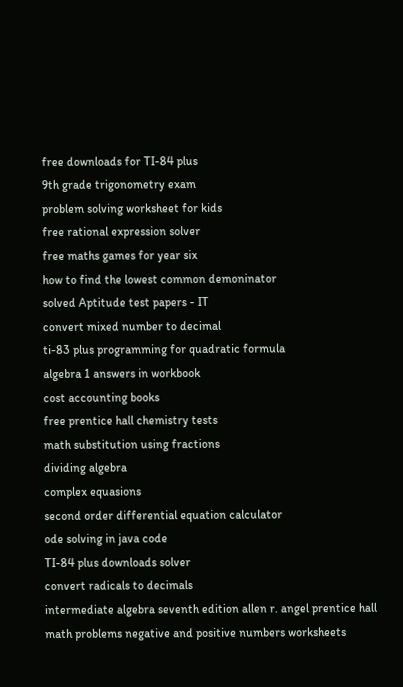free downloads for TI-84 plus
9th grade trigonometry exam
problem solving worksheet for kids
free rational expression solver
free maths games for year six
how to find the lowest common demoninator
solved Aptitude test papers - IT
convert mixed number to decimal
ti-83 plus programming for quadratic formula
algebra 1 answers in workbook
cost accounting books
free prentice hall chemistry tests
math substitution using fractions
dividing algebra
complex equasions
second order differential equation calculator
ode solving in java code
TI-84 plus downloads solver
convert radicals to decimals
intermediate algebra seventh edition allen r. angel prentice hall
math problems negative and positive numbers worksheets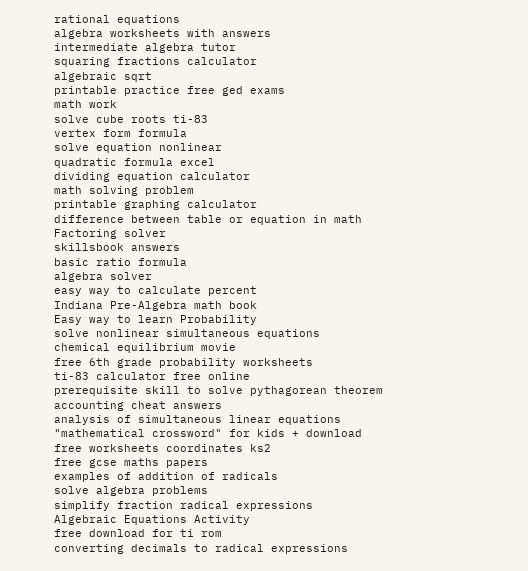rational equations
algebra worksheets with answers
intermediate algebra tutor
squaring fractions calculator
algebraic sqrt
printable practice free ged exams
math work
solve cube roots ti-83
vertex form formula
solve equation nonlinear
quadratic formula excel
dividing equation calculator
math solving problem
printable graphing calculator
difference between table or equation in math
Factoring solver
skillsbook answers
basic ratio formula
algebra solver
easy way to calculate percent
Indiana Pre-Algebra math book
Easy way to learn Probability
solve nonlinear simultaneous equations
chemical equilibrium movie
free 6th grade probability worksheets
ti-83 calculator free online
prerequisite skill to solve pythagorean theorem
accounting cheat answers
analysis of simultaneous linear equations
"mathematical crossword" for kids + download
free worksheets coordinates ks2
free gcse maths papers
examples of addition of radicals
solve algebra problems
simplify fraction radical expressions
Algebraic Equations Activity
free download for ti rom
converting decimals to radical expressions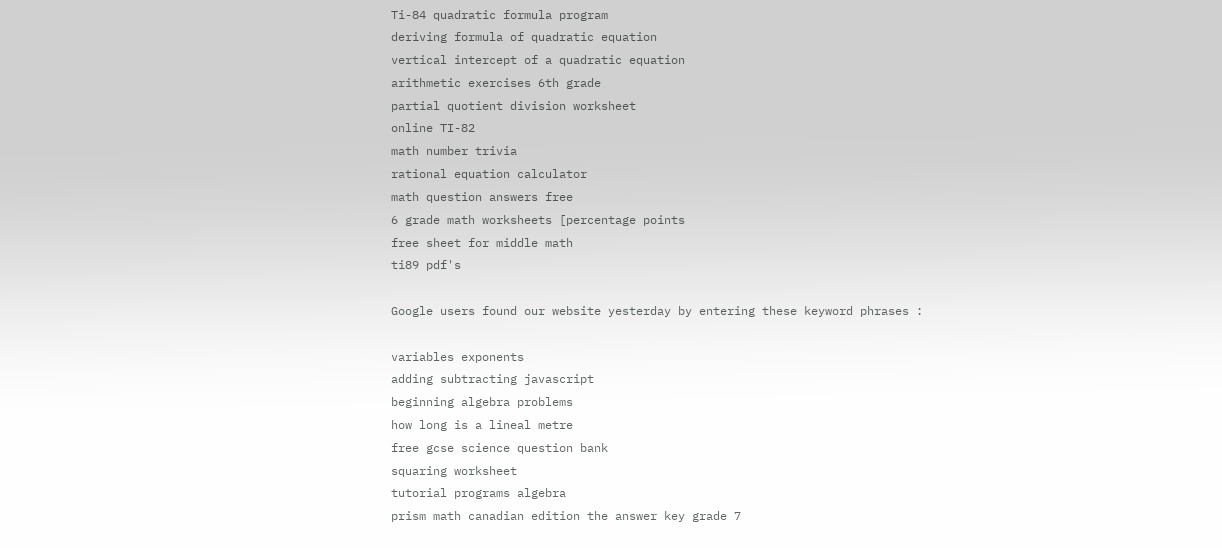Ti-84 quadratic formula program
deriving formula of quadratic equation
vertical intercept of a quadratic equation
arithmetic exercises 6th grade
partial quotient division worksheet
online TI-82
math number trivia
rational equation calculator
math question answers free
6 grade math worksheets [percentage points
free sheet for middle math
ti89 pdf's

Google users found our website yesterday by entering these keyword phrases :

variables exponents
adding subtracting javascript
beginning algebra problems
how long is a lineal metre
free gcse science question bank
squaring worksheet
tutorial programs algebra
prism math canadian edition the answer key grade 7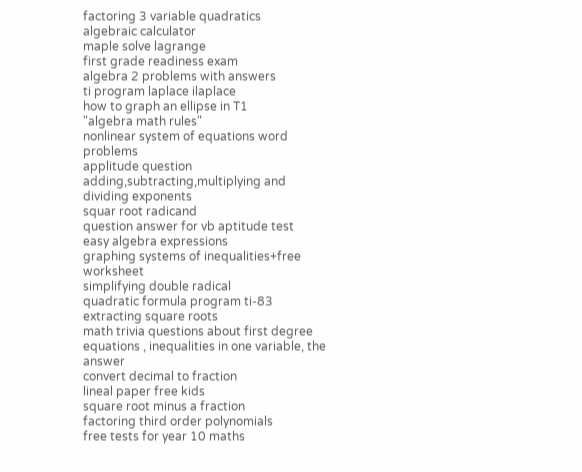factoring 3 variable quadratics
algebraic calculator
maple solve lagrange
first grade readiness exam
algebra 2 problems with answers
ti program laplace ilaplace
how to graph an ellipse in T1
"algebra math rules"
nonlinear system of equations word problems
applitude question
adding,subtracting,multiplying and dividing exponents
squar root radicand
question answer for vb aptitude test
easy algebra expressions
graphing systems of inequalities+free worksheet
simplifying double radical
quadratic formula program ti-83
extracting square roots
math trivia questions about first degree equations , inequalities in one variable, the answer
convert decimal to fraction
lineal paper free kids
square root minus a fraction
factoring third order polynomials
free tests for year 10 maths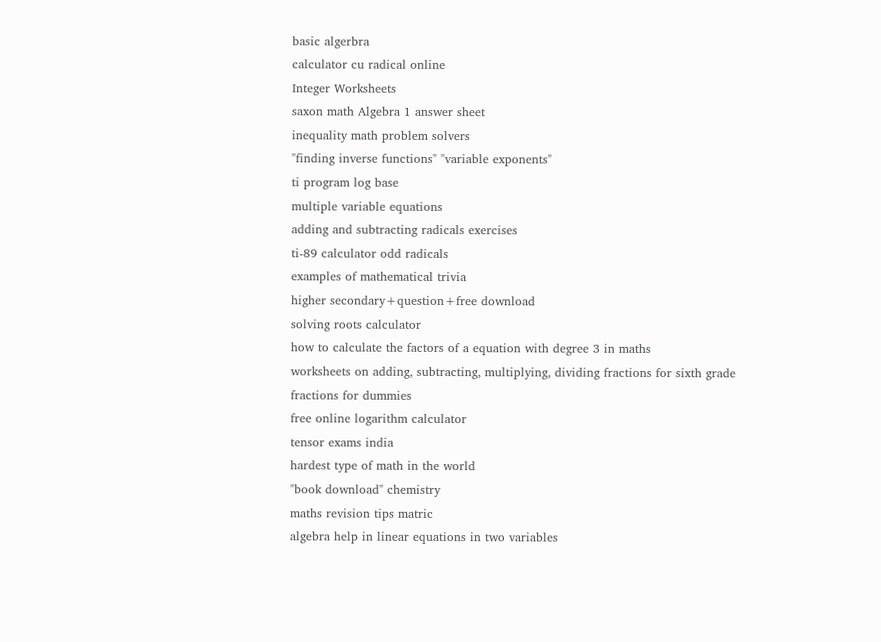basic algerbra
calculator cu radical online
Integer Worksheets
saxon math Algebra 1 answer sheet
inequality math problem solvers
"finding inverse functions" "variable exponents"
ti program log base
multiple variable equations
adding and subtracting radicals exercises
ti-89 calculator odd radicals
examples of mathematical trivia
higher secondary+question+free download
solving roots calculator
how to calculate the factors of a equation with degree 3 in maths
worksheets on adding, subtracting, multiplying, dividing fractions for sixth grade
fractions for dummies
free online logarithm calculator
tensor exams india
hardest type of math in the world
"book download" chemistry
maths revision tips matric
algebra help in linear equations in two variables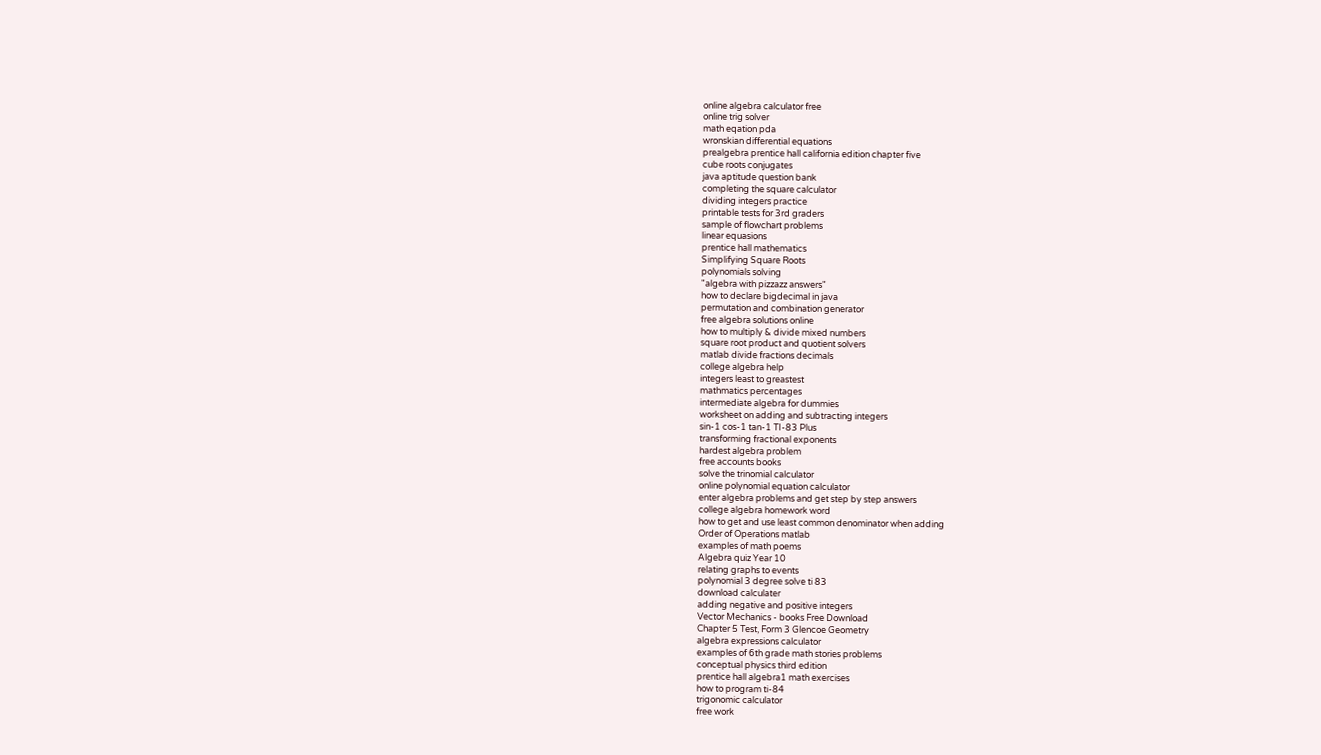online algebra calculator free
online trig solver
math eqation pda
wronskian differential equations
prealgebra prentice hall california edition chapter five
cube roots conjugates
java aptitude question bank
completing the square calculator
dividing integers practice
printable tests for 3rd graders
sample of flowchart problems
linear equasions
prentice hall mathematics
Simplifying Square Roots
polynomials solving
"algebra with pizzazz answers"
how to declare bigdecimal in java
permutation and combination generator
free algebra solutions online
how to multiply & divide mixed numbers
square root product and quotient solvers
matlab divide fractions decimals
college algebra help
integers least to greastest
mathmatics percentages
intermediate algebra for dummies
worksheet on adding and subtracting integers
sin-1 cos-1 tan-1 TI-83 Plus
transforming fractional exponents
hardest algebra problem
free accounts books
solve the trinomial calculator
online polynomial equation calculator
enter algebra problems and get step by step answers
college algebra homework word
how to get and use least common denominator when adding
Order of Operations matlab
examples of math poems
Algebra quiz Year 10
relating graphs to events
polynomial 3 degree solve ti 83
download calculater
adding negative and positive integers
Vector Mechanics - books Free Download
Chapter 5 Test, Form 3 Glencoe Geometry
algebra expressions calculator
examples of 6th grade math stories problems
conceptual physics third edition
prentice hall algebra1 math exercises
how to program ti-84
trigonomic calculator
free work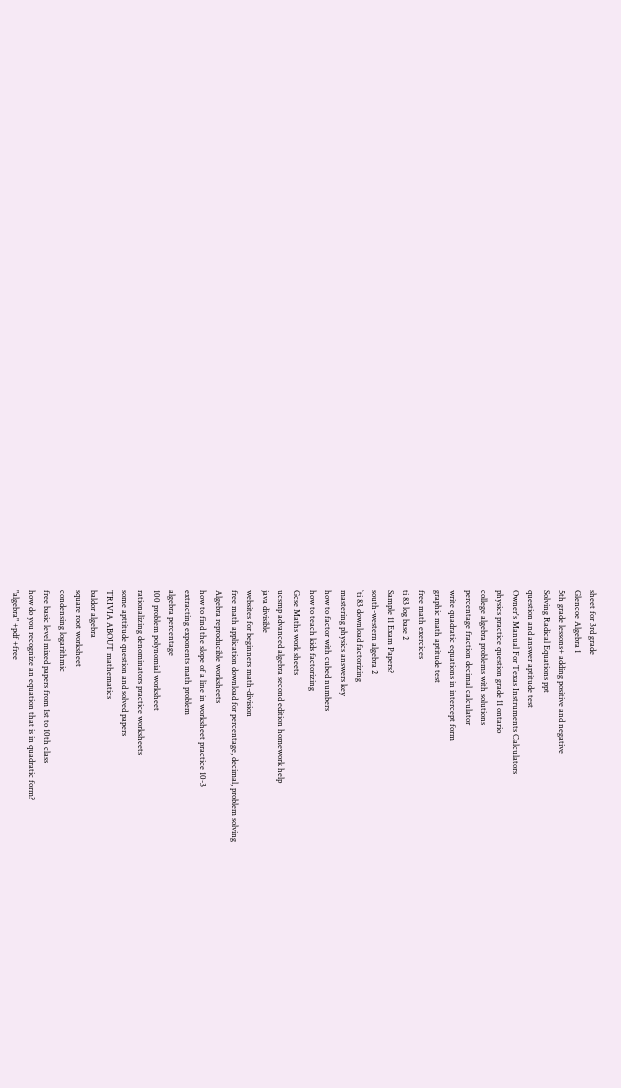sheet for 3rd grade
Glencoe Algebra 1
5th grade lessons+ adding positive and negative
Solving Radical Equations ppt
question and answer aptitude test
Owner's Manual For Texas Instruments Calculators
physics practice question grade 11 ontario
college algebra problems with solutions
percentage fraction decimal calculator
write quadratic equations in intercept form
graphic math aptitude test
free math exercices
ti 83 log base 2
Sample 11 Exam Papers?
south-western algebra 2
`ti 83 download factorizing
mastering physics answers key
how to factor with cubed numbers
how to teach kids factorizing
Gcse Maths work sheets
ucsmp advanced algebra second edition homework help
java divisible
websites for beginners math-division
free math application download for percentage, decimal, problem solving
Algebra reproducible worksheets
how to find the slope of a line in worksheet practice 10-3
extracting exponents math problem
algebra percentage
100 problem polynomial worksheet
rationalizing denominators practice worksheets
some apttitude question and solved papers
TRIVIA ABOUT mathematics
baldor algebra
square root worksheet
condensing logarithmic
free basic level mixed papers from 1st to 10th class
how do you recognize an equation that is in quadratic form?
"algebra" +pdf +free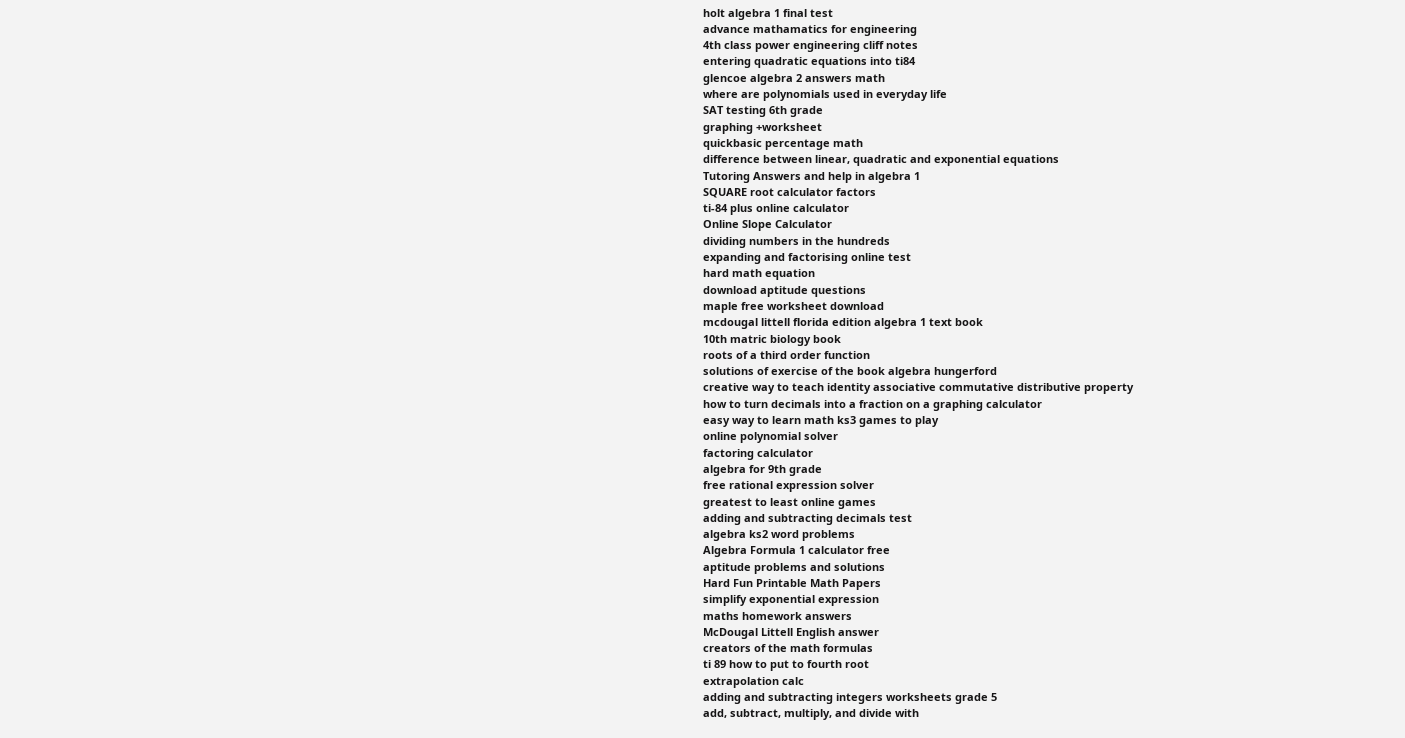holt algebra 1 final test
advance mathamatics for engineering
4th class power engineering cliff notes
entering quadratic equations into ti84
glencoe algebra 2 answers math
where are polynomials used in everyday life
SAT testing 6th grade
graphing +worksheet
quickbasic percentage math
difference between linear, quadratic and exponential equations
Tutoring Answers and help in algebra 1
SQUARE root calculator factors
ti-84 plus online calculator
Online Slope Calculator
dividing numbers in the hundreds
expanding and factorising online test
hard math equation
download aptitude questions
maple free worksheet download
mcdougal littell florida edition algebra 1 text book
10th matric biology book
roots of a third order function
solutions of exercise of the book algebra hungerford
creative way to teach identity associative commutative distributive property
how to turn decimals into a fraction on a graphing calculator
easy way to learn math ks3 games to play
online polynomial solver
factoring calculator
algebra for 9th grade
free rational expression solver
greatest to least online games
adding and subtracting decimals test
algebra ks2 word problems
Algebra Formula 1 calculator free
aptitude problems and solutions
Hard Fun Printable Math Papers
simplify exponential expression
maths homework answers
McDougal Littell English answer
creators of the math formulas
ti 89 how to put to fourth root
extrapolation calc
adding and subtracting integers worksheets grade 5
add, subtract, multiply, and divide with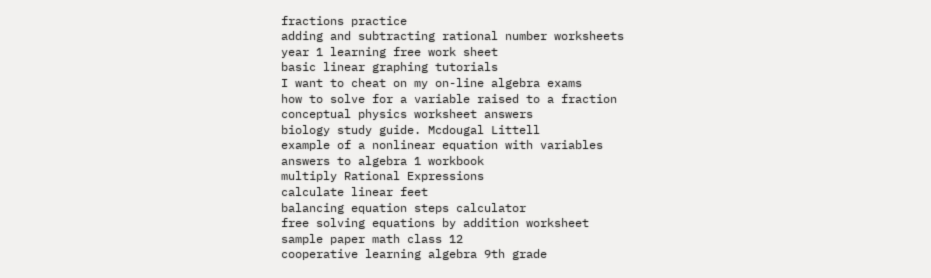fractions practice
adding and subtracting rational number worksheets
year 1 learning free work sheet
basic linear graphing tutorials
I want to cheat on my on-line algebra exams
how to solve for a variable raised to a fraction
conceptual physics worksheet answers
biology study guide. Mcdougal Littell
example of a nonlinear equation with variables
answers to algebra 1 workbook
multiply Rational Expressions
calculate linear feet
balancing equation steps calculator
free solving equations by addition worksheet
sample paper math class 12
cooperative learning algebra 9th grade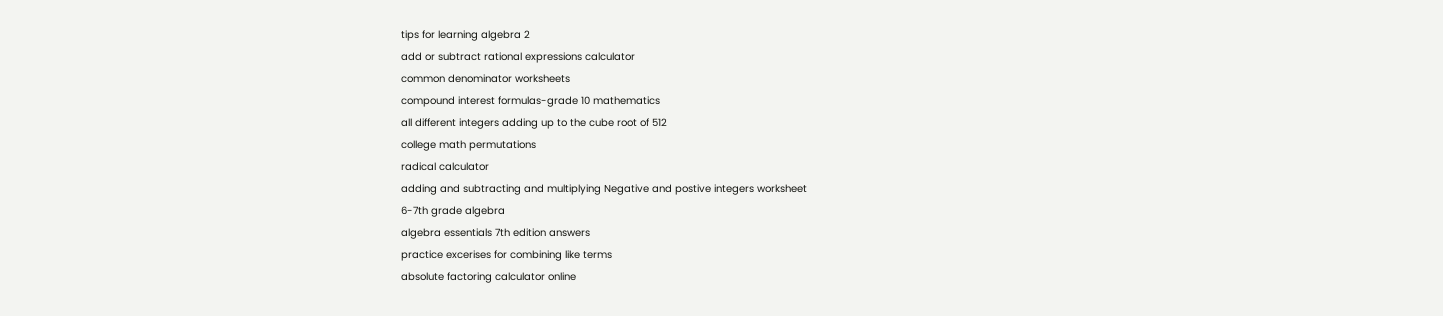tips for learning algebra 2
add or subtract rational expressions calculator
common denominator worksheets
compound interest formulas-grade 10 mathematics
all different integers adding up to the cube root of 512
college math permutations
radical calculator
adding and subtracting and multiplying Negative and postive integers worksheet
6-7th grade algebra
algebra essentials 7th edition answers
practice excerises for combining like terms
absolute factoring calculator online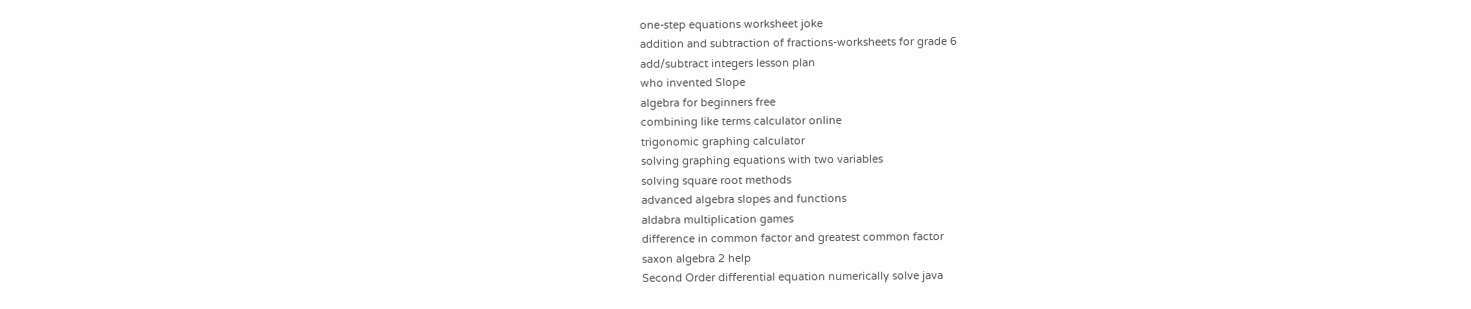one-step equations worksheet joke
addition and subtraction of fractions-worksheets for grade 6
add/subtract integers lesson plan
who invented Slope
algebra for beginners free
combining like terms calculator online
trigonomic graphing calculator
solving graphing equations with two variables
solving square root methods
advanced algebra slopes and functions
aldabra multiplication games
difference in common factor and greatest common factor
saxon algebra 2 help
Second Order differential equation numerically solve java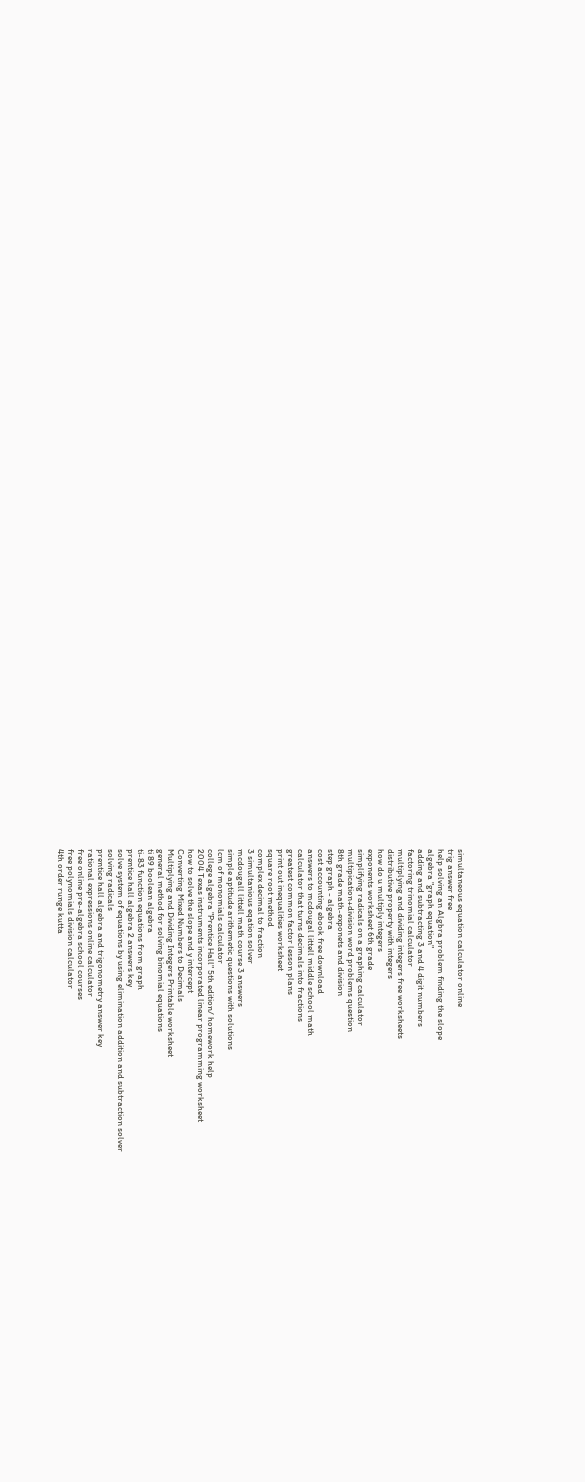simultaneous equation calculator online
trig answer free
help solving an Algbra problem finding the slope
algebra "graph equation"
adding and subtracting 3 and 4 digit numbers
factoring trinomial calculator
multiplying and dividing integers free worksheets
distributive property with integers
how do u multiply integers
exponents worksheet 6th grade
simplifying radicals on a graphing calculator
multipication+division word problems question
8th grade math-exponets and division
step graph - algebra
cost accounting ebook free download
answers to mcdougal littell middle school math
calculator that turns decimals into fractions
greatest common factor lesson plans
print out inequalities worksheet
square root method
complex decimal to fraction
3 simultanious eqation solver
mcdougall littell math course 3 answers
simple aptitude arithemetic questions with solutions
lcm of monomials calculator
college algebra "Prentice Hall" 5th edition/ homework help
2004 Texas instruments incorporated linear programming worksheet
how to solve the slope and y intercept
Converting Mixed Numbers to Decimals
Multiplying and Dividing Integers Printable worksheet
general method for solving binomial equations
ti 89 boolean algebra
ti-83 function equations from graph
prentice hall algebra 2 answers key
solve system of equations by using elimination addition and subtraction solver
solving radicals
prentice hall algebra and trigonometry answer key
rational expressions online calculator
free online pre-algebra school courses
free polynomials division calculator
4th order runge kutta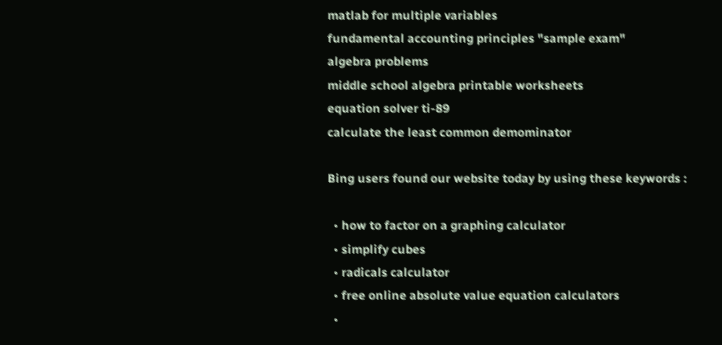matlab for multiple variables
fundamental accounting principles "sample exam"
algebra problems
middle school algebra printable worksheets
equation solver ti-89
calculate the least common demominator

Bing users found our website today by using these keywords :

  • how to factor on a graphing calculator
  • simplify cubes
  • radicals calculator
  • free online absolute value equation calculators
  •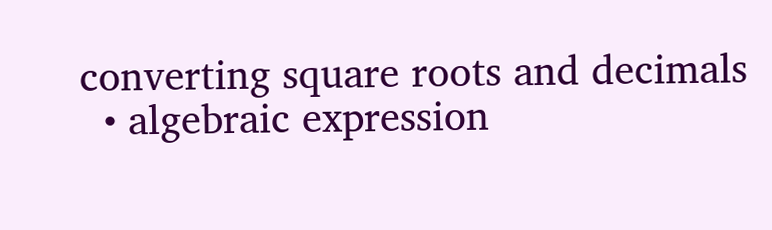converting square roots and decimals
  • algebraic expression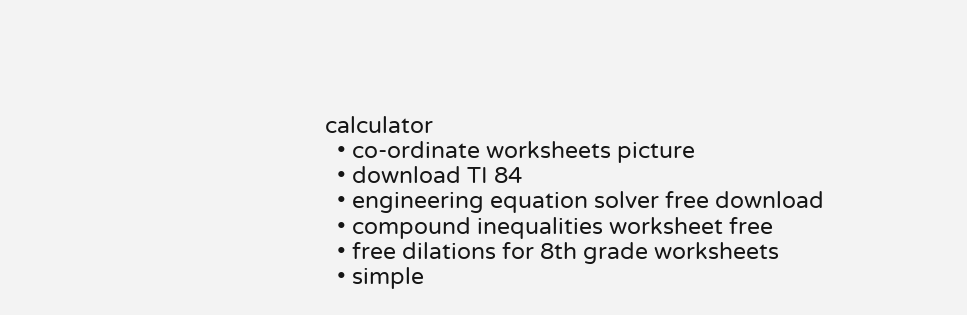calculator
  • co-ordinate worksheets picture
  • download TI 84
  • engineering equation solver free download
  • compound inequalities worksheet free
  • free dilations for 8th grade worksheets
  • simple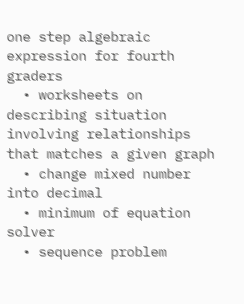one step algebraic expression for fourth graders
  • worksheets on describing situation involving relationships that matches a given graph
  • change mixed number into decimal
  • minimum of equation solver
  • sequence problem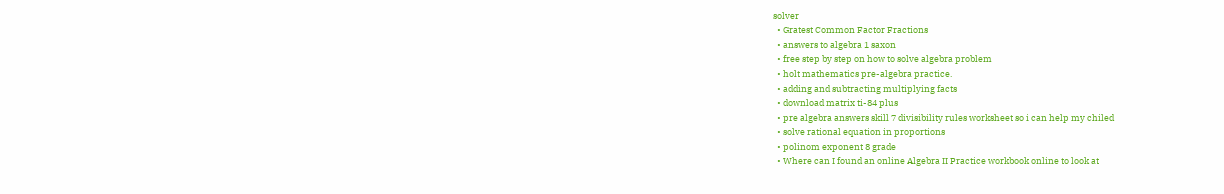solver
  • Gratest Common Factor Fractions
  • answers to algebra 1 saxon
  • free step by step on how to solve algebra problem
  • holt mathematics pre-algebra practice.
  • adding and subtracting multiplying facts
  • download matrix ti-84 plus
  • pre algebra answers skill 7 divisibility rules worksheet so i can help my chiled
  • solve rational equation in proportions
  • polinom exponent 8 grade
  • Where can I found an online Algebra II Practice workbook online to look at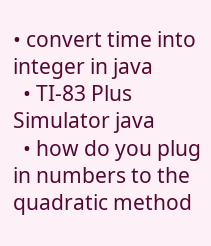• convert time into integer in java
  • TI-83 Plus Simulator java
  • how do you plug in numbers to the quadratic method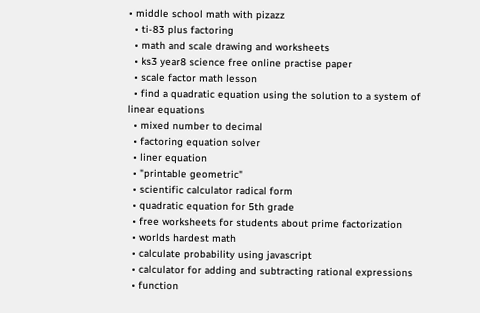• middle school math with pizazz
  • ti-83 plus factoring
  • math and scale drawing and worksheets
  • ks3 year8 science free online practise paper
  • scale factor math lesson
  • find a quadratic equation using the solution to a system of linear equations
  • mixed number to decimal
  • factoring equation solver
  • liner equation
  • "printable geometric"
  • scientific calculator radical form
  • quadratic equation for 5th grade
  • free worksheets for students about prime factorization
  • worlds hardest math
  • calculate probability using javascript
  • calculator for adding and subtracting rational expressions
  • function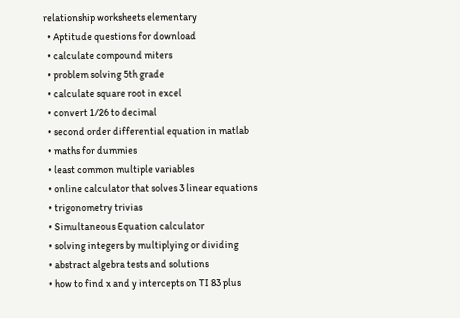relationship worksheets elementary
  • Aptitude questions for download
  • calculate compound miters
  • problem solving 5th grade
  • calculate square root in excel
  • convert 1/26 to decimal
  • second order differential equation in matlab
  • maths for dummies
  • least common multiple variables
  • online calculator that solves 3 linear equations
  • trigonometry trivias
  • Simultaneous Equation calculator
  • solving integers by multiplying or dividing
  • abstract algebra tests and solutions
  • how to find x and y intercepts on TI 83 plus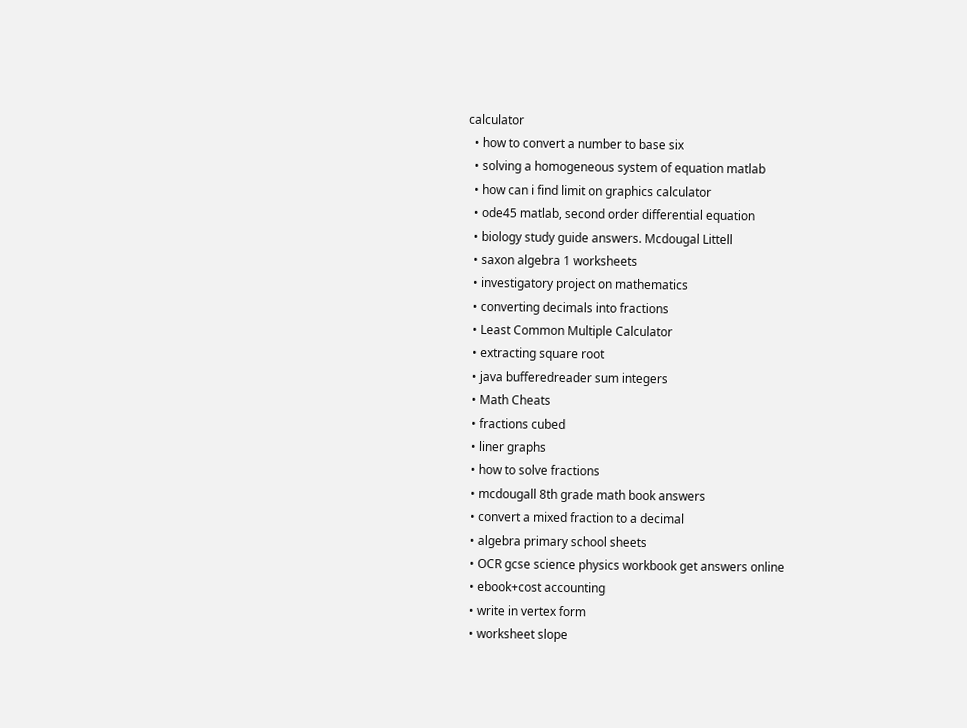calculator
  • how to convert a number to base six
  • solving a homogeneous system of equation matlab
  • how can i find limit on graphics calculator
  • ode45 matlab, second order differential equation
  • biology study guide answers. Mcdougal Littell
  • saxon algebra 1 worksheets
  • investigatory project on mathematics
  • converting decimals into fractions
  • Least Common Multiple Calculator
  • extracting square root
  • java bufferedreader sum integers
  • Math Cheats
  • fractions cubed
  • liner graphs
  • how to solve fractions
  • mcdougall 8th grade math book answers
  • convert a mixed fraction to a decimal
  • algebra primary school sheets
  • OCR gcse science physics workbook get answers online
  • ebook+cost accounting
  • write in vertex form
  • worksheet slope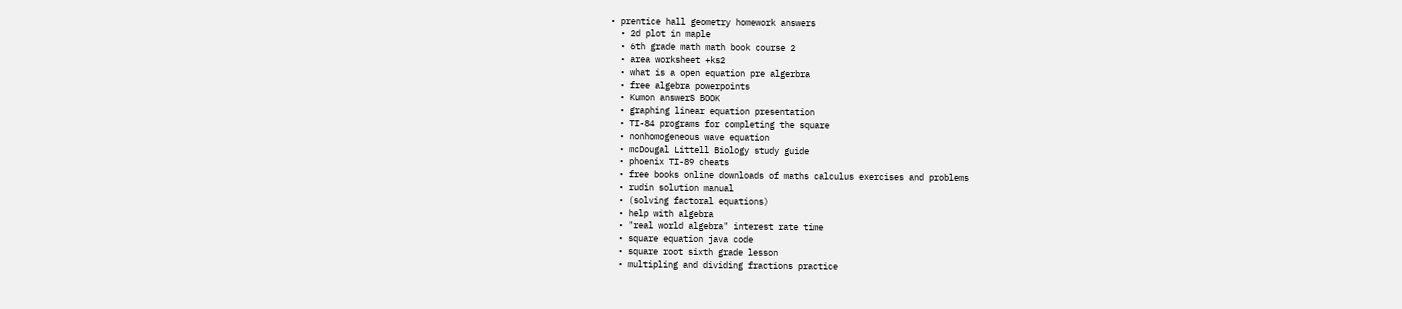• prentice hall geometry homework answers
  • 2d plot in maple
  • 6th grade math math book course 2
  • area worksheet +ks2
  • what is a open equation pre algerbra
  • free algebra powerpoints
  • Kumon answerS BOOK
  • graphing linear equation presentation
  • TI-84 programs for completing the square
  • nonhomogeneous wave equation
  • mcDougal Littell Biology study guide
  • phoenix TI-89 cheats
  • free books online downloads of maths calculus exercises and problems
  • rudin solution manual
  • (solving factoral equations)
  • help with algebra
  • "real world algebra" interest rate time
  • square equation java code
  • square root sixth grade lesson
  • multipling and dividing fractions practice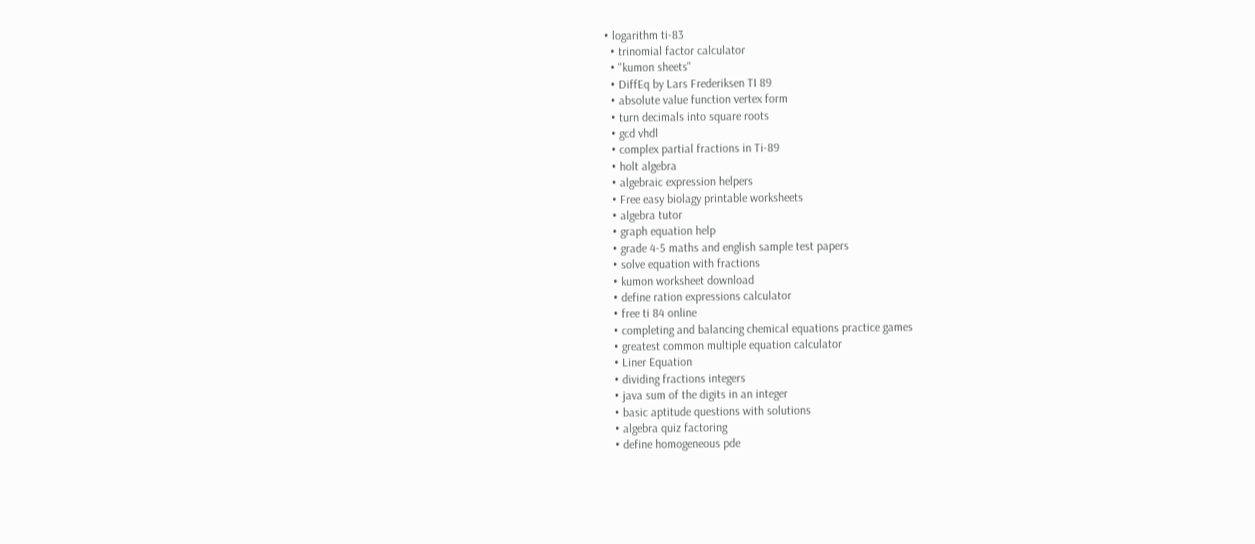• logarithm ti-83
  • trinomial factor calculator
  • "kumon sheets"
  • DiffEq by Lars Frederiksen TI 89
  • absolute value function vertex form
  • turn decimals into square roots
  • gcd vhdl
  • complex partial fractions in Ti-89
  • holt algebra
  • algebraic expression helpers
  • Free easy biolagy printable worksheets
  • algebra tutor
  • graph equation help
  • grade 4-5 maths and english sample test papers
  • solve equation with fractions
  • kumon worksheet download
  • define ration expressions calculator
  • free ti 84 online
  • completing and balancing chemical equations practice games
  • greatest common multiple equation calculator
  • Liner Equation
  • dividing fractions integers
  • java sum of the digits in an integer
  • basic aptitude questions with solutions
  • algebra quiz factoring
  • define homogeneous pde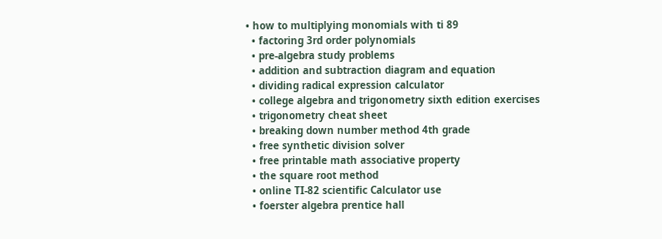• how to multiplying monomials with ti 89
  • factoring 3rd order polynomials
  • pre-algebra study problems
  • addition and subtraction diagram and equation
  • dividing radical expression calculator
  • college algebra and trigonometry sixth edition exercises
  • trigonometry cheat sheet
  • breaking down number method 4th grade
  • free synthetic division solver
  • free printable math associative property
  • the square root method
  • online TI-82 scientific Calculator use
  • foerster algebra prentice hall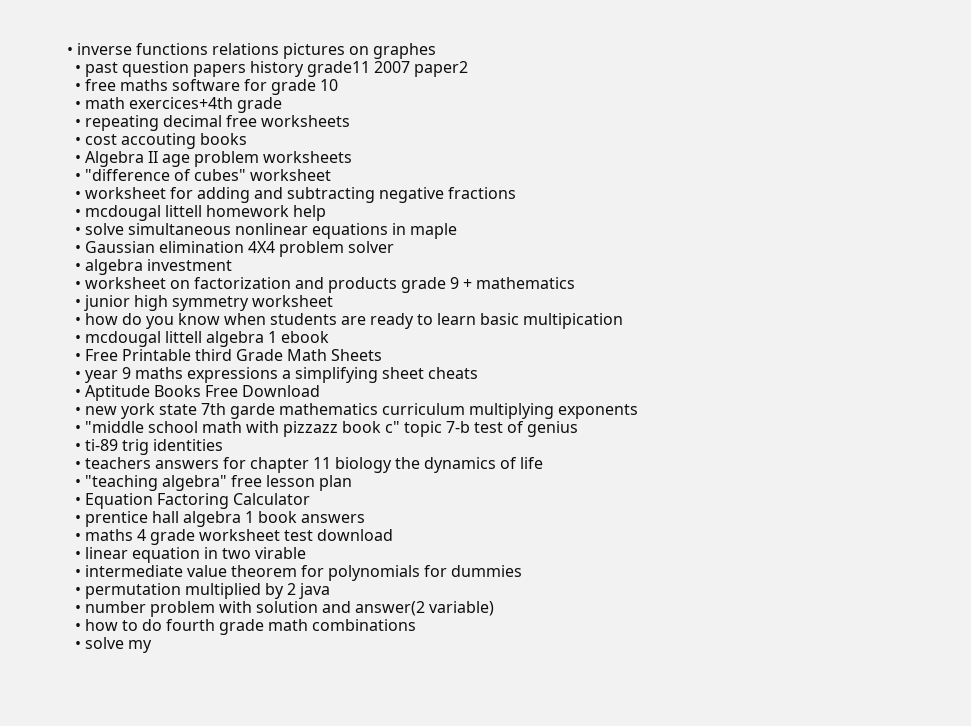• inverse functions relations pictures on graphes
  • past question papers history grade11 2007 paper2
  • free maths software for grade 10
  • math exercices+4th grade
  • repeating decimal free worksheets
  • cost accouting books
  • Algebra II age problem worksheets
  • "difference of cubes" worksheet
  • worksheet for adding and subtracting negative fractions
  • mcdougal littell homework help
  • solve simultaneous nonlinear equations in maple
  • Gaussian elimination 4X4 problem solver
  • algebra investment
  • worksheet on factorization and products grade 9 + mathematics
  • junior high symmetry worksheet
  • how do you know when students are ready to learn basic multipication
  • mcdougal littell algebra 1 ebook
  • Free Printable third Grade Math Sheets
  • year 9 maths expressions a simplifying sheet cheats
  • Aptitude Books Free Download
  • new york state 7th garde mathematics curriculum multiplying exponents
  • "middle school math with pizzazz book c" topic 7-b test of genius
  • ti-89 trig identities
  • teachers answers for chapter 11 biology the dynamics of life
  • "teaching algebra" free lesson plan
  • Equation Factoring Calculator
  • prentice hall algebra 1 book answers
  • maths 4 grade worksheet test download
  • linear equation in two virable
  • intermediate value theorem for polynomials for dummies
  • permutation multiplied by 2 java
  • number problem with solution and answer(2 variable)
  • how to do fourth grade math combinations
  • solve my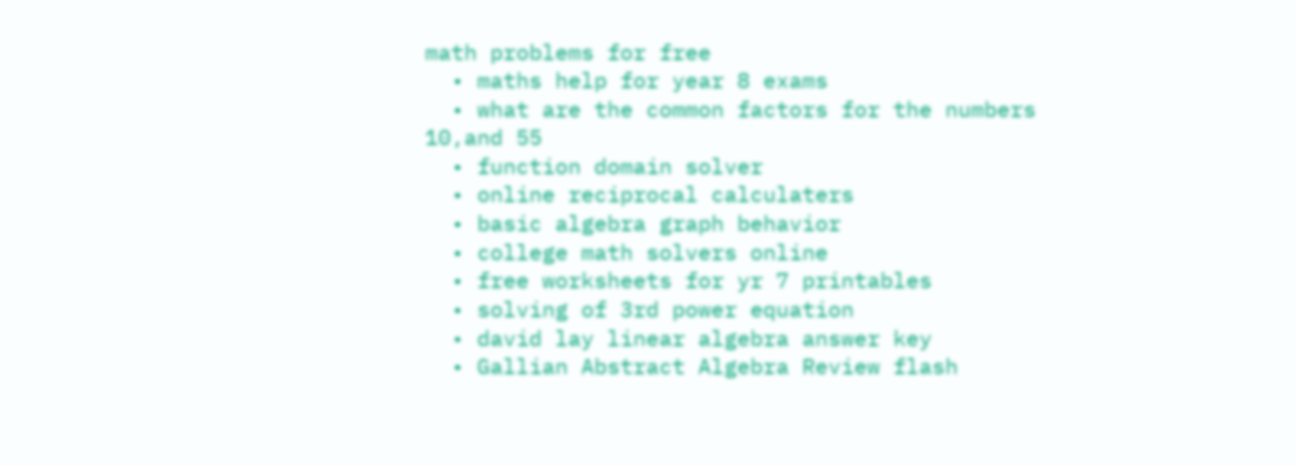math problems for free
  • maths help for year 8 exams
  • what are the common factors for the numbers 10,and 55
  • function domain solver
  • online reciprocal calculaters
  • basic algebra graph behavior
  • college math solvers online
  • free worksheets for yr 7 printables
  • solving of 3rd power equation
  • david lay linear algebra answer key
  • Gallian Abstract Algebra Review flash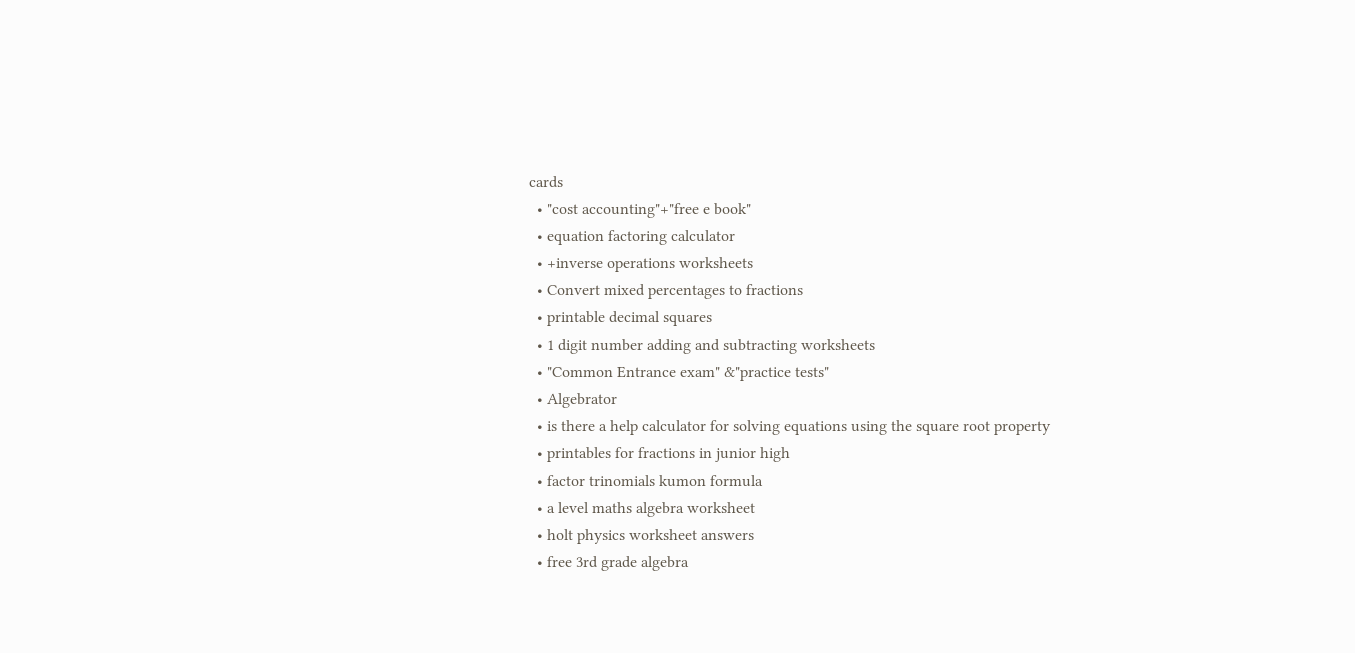cards
  • "cost accounting"+"free e book"
  • equation factoring calculator
  • +inverse operations worksheets
  • Convert mixed percentages to fractions
  • printable decimal squares
  • 1 digit number adding and subtracting worksheets
  • "Common Entrance exam" &"practice tests"
  • Algebrator
  • is there a help calculator for solving equations using the square root property
  • printables for fractions in junior high
  • factor trinomials kumon formula
  • a level maths algebra worksheet
  • holt physics worksheet answers
  • free 3rd grade algebra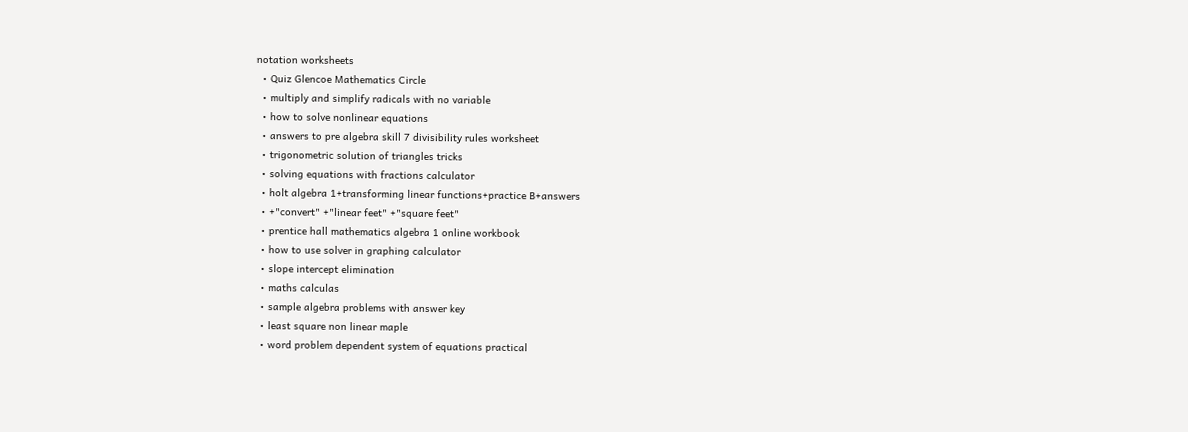notation worksheets
  • Quiz Glencoe Mathematics Circle
  • multiply and simplify radicals with no variable
  • how to solve nonlinear equations
  • answers to pre algebra skill 7 divisibility rules worksheet
  • trigonometric solution of triangles tricks
  • solving equations with fractions calculator
  • holt algebra 1+transforming linear functions+practice B+answers
  • +"convert" +"linear feet" +"square feet"
  • prentice hall mathematics algebra 1 online workbook
  • how to use solver in graphing calculator
  • slope intercept elimination
  • maths calculas
  • sample algebra problems with answer key
  • least square non linear maple
  • word problem dependent system of equations practical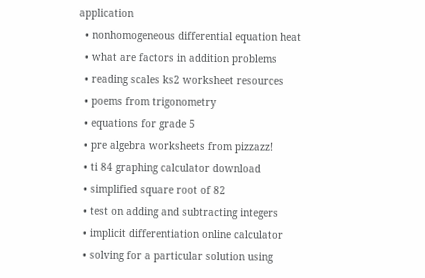application
  • nonhomogeneous differential equation heat
  • what are factors in addition problems
  • reading scales ks2 worksheet resources
  • poems from trigonometry
  • equations for grade 5
  • pre algebra worksheets from pizzazz!
  • ti 84 graphing calculator download
  • simplified square root of 82
  • test on adding and subtracting integers
  • implicit differentiation online calculator
  • solving for a particular solution using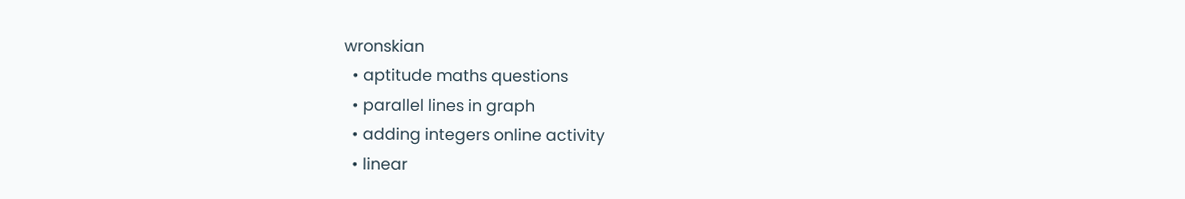wronskian
  • aptitude maths questions
  • parallel lines in graph
  • adding integers online activity
  • linear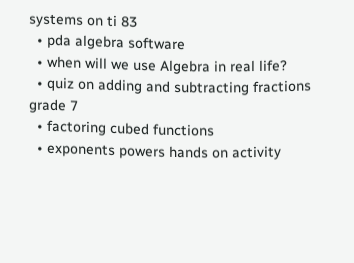systems on ti 83
  • pda algebra software
  • when will we use Algebra in real life?
  • quiz on adding and subtracting fractions grade 7
  • factoring cubed functions
  • exponents powers hands on activity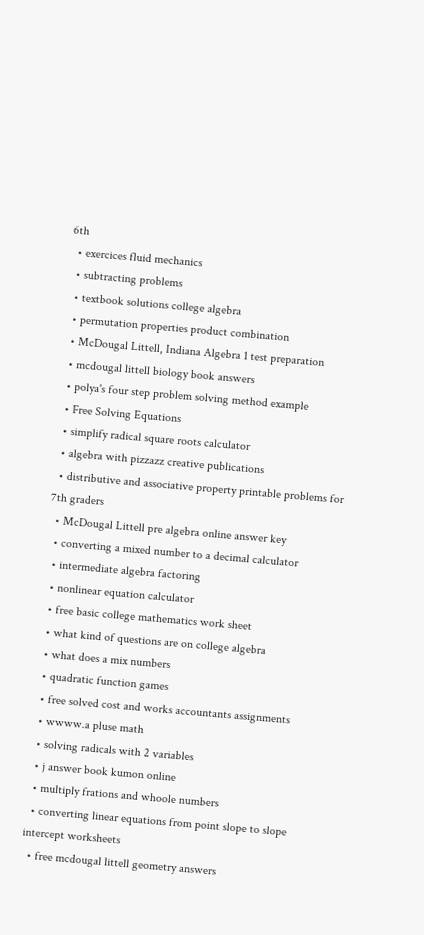6th
  • exercices fluid mechanics
  • subtracting problems
  • textbook solutions college algebra
  • permutation properties product combination
  • McDougal Littell, Indiana Algebra 1 test preparation
  • mcdougal littell biology book answers
  • polya's four step problem solving method example
  • Free Solving Equations
  • simplify radical square roots calculator
  • algebra with pizzazz creative publications
  • distributive and associative property printable problems for 7th graders
  • McDougal Littell pre algebra online answer key
  • converting a mixed number to a decimal calculator
  • intermediate algebra factoring
  • nonlinear equation calculator
  • free basic college mathematics work sheet
  • what kind of questions are on college algebra
  • what does a mix numbers
  • quadratic function games
  • free solved cost and works accountants assignments
  • wwww.a pluse math
  • solving radicals with 2 variables
  • j answer book kumon online
  • multiply frations and whoole numbers
  • converting linear equations from point slope to slope intercept worksheets
  • free mcdougal littell geometry answers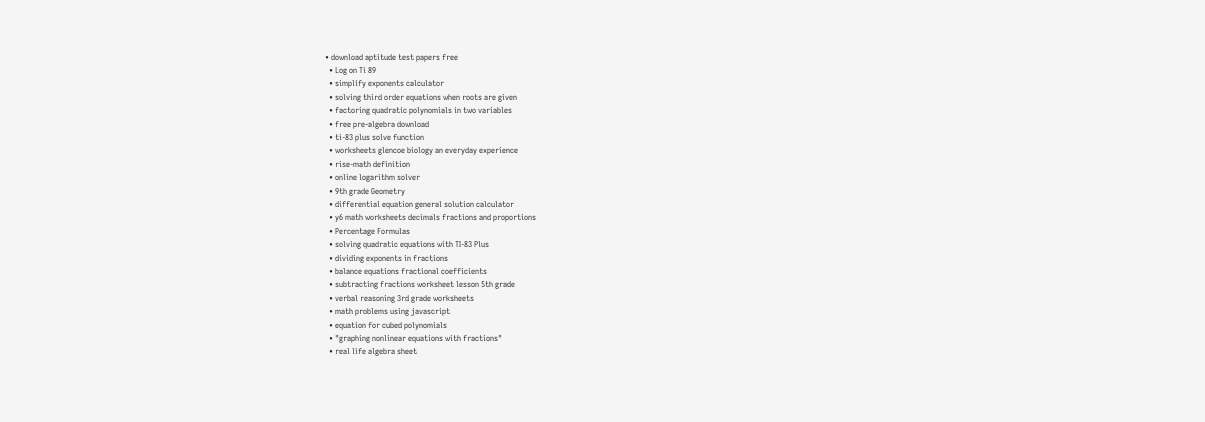• download aptitude test papers free
  • Log on Ti 89
  • simplify exponents calculator
  • solving third order equations when roots are given
  • factoring quadratic polynomials in two variables
  • free pre-algebra download
  • ti-83 plus solve function
  • worksheets glencoe biology an everyday experience
  • rise-math definition
  • online logarithm solver
  • 9th grade Geometry
  • differential equation general solution calculator
  • y6 math worksheets decimals fractions and proportions
  • Percentage Formulas
  • solving quadratic equations with TI-83 Plus
  • dividing exponents in fractions
  • balance equations fractional coefficients
  • subtracting fractions worksheet lesson 5th grade
  • verbal reasoning 3rd grade worksheets
  • math problems using javascript
  • equation for cubed polynomials
  • "graphing nonlinear equations with fractions"
  • real life algebra sheet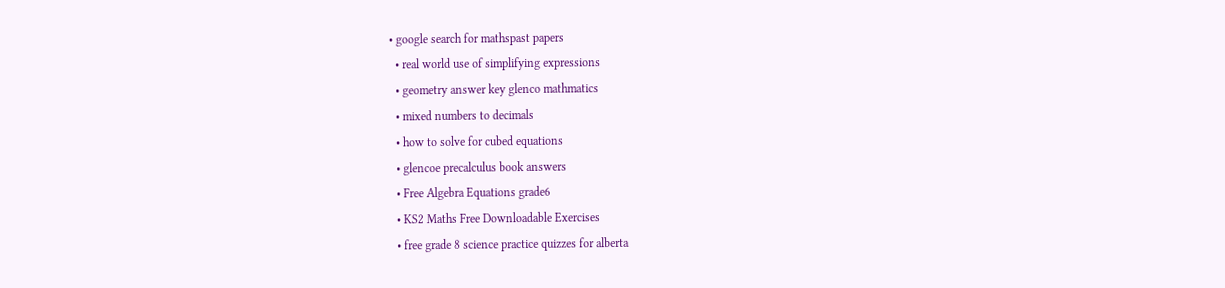• google search for mathspast papers
  • real world use of simplifying expressions
  • geometry answer key glenco mathmatics
  • mixed numbers to decimals
  • how to solve for cubed equations
  • glencoe precalculus book answers
  • Free Algebra Equations grade6
  • KS2 Maths Free Downloadable Exercises
  • free grade 8 science practice quizzes for alberta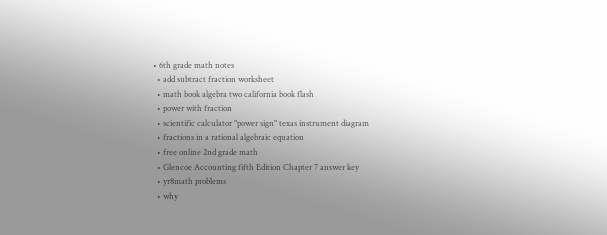• 6th grade math notes
  • add subtract fraction worksheet
  • math book algebra two california book flash
  • power with fraction
  • scientific calculator "power sign" texas instrument diagram
  • fractions in a rational algebraic equation
  • free online 2nd grade math
  • Glencoe Accounting fifth Edition Chapter 7 answer key
  • yr8math problems
  • why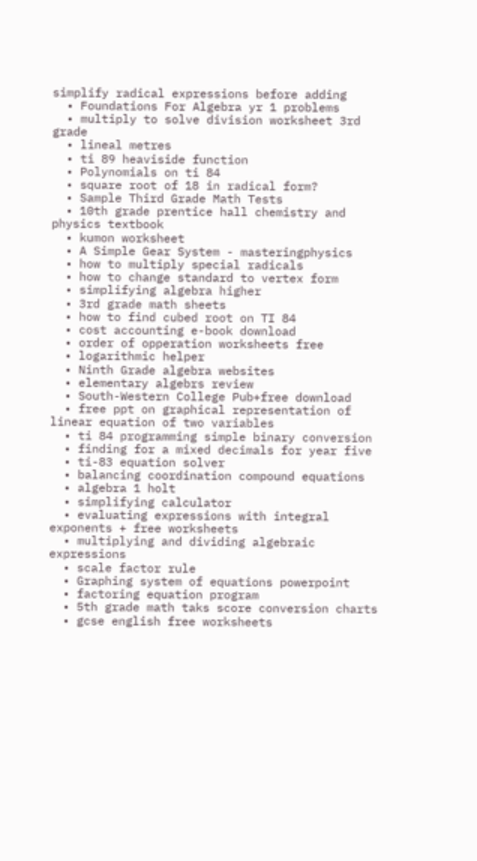simplify radical expressions before adding
  • Foundations For Algebra yr 1 problems
  • multiply to solve division worksheet 3rd grade
  • lineal metres
  • ti 89 heaviside function
  • Polynomials on ti 84
  • square root of 18 in radical form?
  • Sample Third Grade Math Tests
  • 10th grade prentice hall chemistry and physics textbook
  • kumon worksheet
  • A Simple Gear System - masteringphysics
  • how to multiply special radicals
  • how to change standard to vertex form
  • simplifying algebra higher
  • 3rd grade math sheets
  • how to find cubed root on TI 84
  • cost accounting e-book download
  • order of opperation worksheets free
  • logarithmic helper
  • Ninth Grade algebra websites
  • elementary algebrs review
  • South-Western College Pub+free download
  • free ppt on graphical representation of linear equation of two variables
  • ti 84 programming simple binary conversion
  • finding for a mixed decimals for year five
  • ti-83 equation solver
  • balancing coordination compound equations
  • algebra 1 holt
  • simplifying calculator
  • evaluating expressions with integral exponents + free worksheets
  • multiplying and dividing algebraic expressions
  • scale factor rule
  • Graphing system of equations powerpoint
  • factoring equation program
  • 5th grade math taks score conversion charts
  • gcse english free worksheets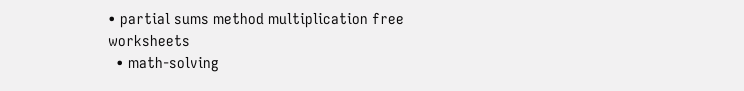• partial sums method multiplication free worksheets
  • math-solving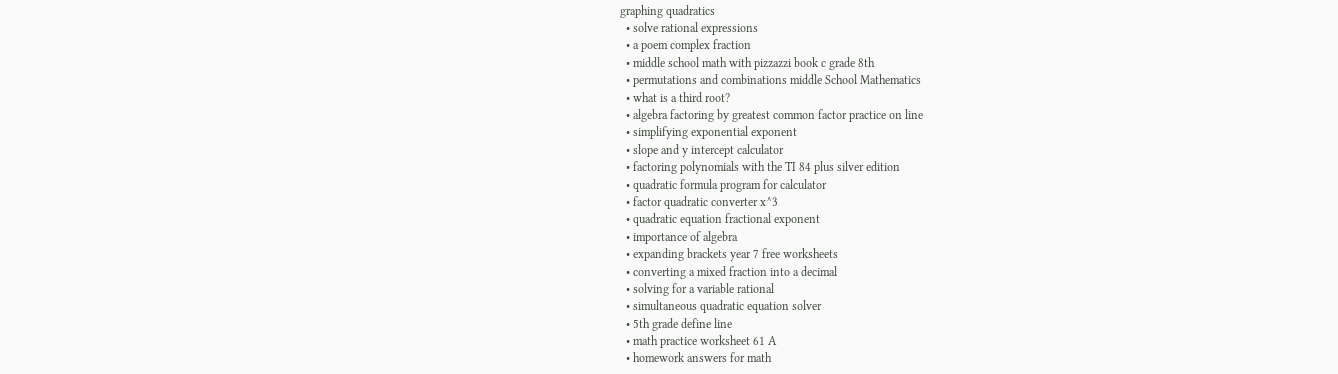graphing quadratics
  • solve rational expressions
  • a poem complex fraction
  • middle school math with pizzazzi book c grade 8th
  • permutations and combinations middle School Mathematics
  • what is a third root?
  • algebra factoring by greatest common factor practice on line
  • simplifying exponential exponent
  • slope and y intercept calculator
  • factoring polynomials with the TI 84 plus silver edition
  • quadratic formula program for calculator
  • factor quadratic converter x^3
  • quadratic equation fractional exponent
  • importance of algebra
  • expanding brackets year 7 free worksheets
  • converting a mixed fraction into a decimal
  • solving for a variable rational
  • simultaneous quadratic equation solver
  • 5th grade define line
  • math practice worksheet 61 A
  • homework answers for math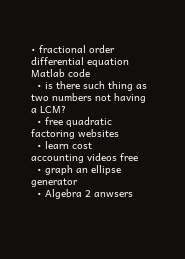• fractional order differential equation Matlab code
  • is there such thing as two numbers not having a LCM?
  • free quadratic factoring websites
  • learn cost accounting videos free
  • graph an ellipse generator
  • Algebra 2 anwsers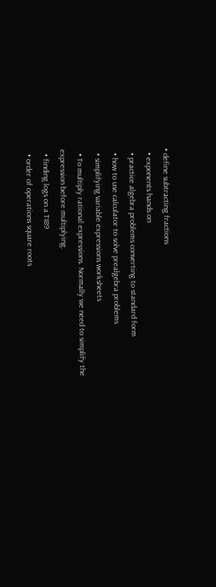• define subtracting fractions
  • exponents hands on
  • practice algebra problems converting to standard form
  • how to use calculator to solve prealgebra problems
  • simplifying variable expressions worksheets
  • To multiply rational expressions. Normally we need to simplify the expression before multiplying.
  • finding logs on a TI89
  • order of operations square roots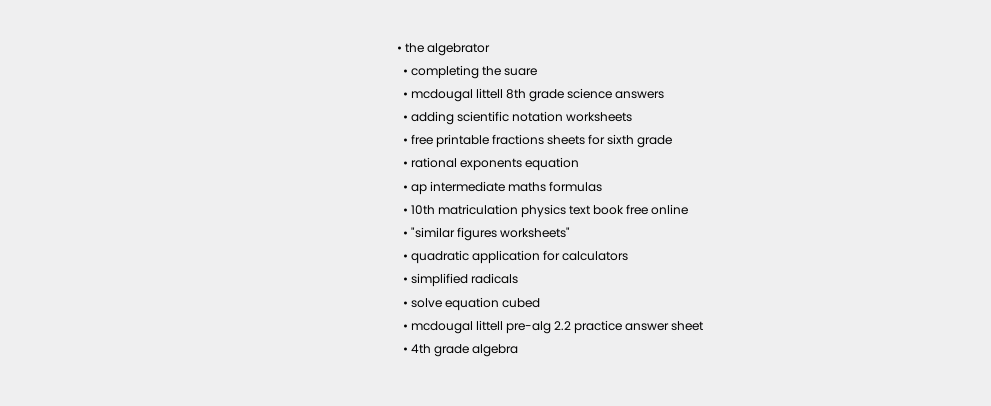• the algebrator
  • completing the suare
  • mcdougal littell 8th grade science answers
  • adding scientific notation worksheets
  • free printable fractions sheets for sixth grade
  • rational exponents equation
  • ap intermediate maths formulas
  • 10th matriculation physics text book free online
  • "similar figures worksheets"
  • quadratic application for calculators
  • simplified radicals
  • solve equation cubed
  • mcdougal littell pre-alg 2.2 practice answer sheet
  • 4th grade algebra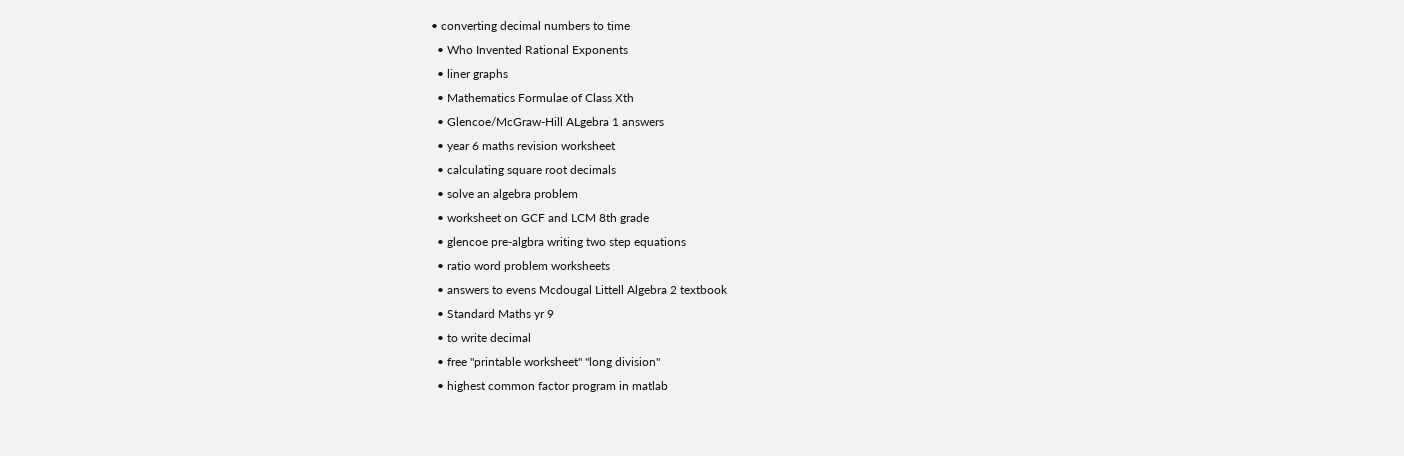• converting decimal numbers to time
  • Who Invented Rational Exponents
  • liner graphs
  • Mathematics Formulae of Class Xth
  • Glencoe/McGraw-Hill ALgebra 1 answers
  • year 6 maths revision worksheet
  • calculating square root decimals
  • solve an algebra problem
  • worksheet on GCF and LCM 8th grade
  • glencoe pre-algbra writing two step equations
  • ratio word problem worksheets
  • answers to evens Mcdougal Littell Algebra 2 textbook
  • Standard Maths yr 9
  • to write decimal
  • free "printable worksheet" "long division"
  • highest common factor program in matlab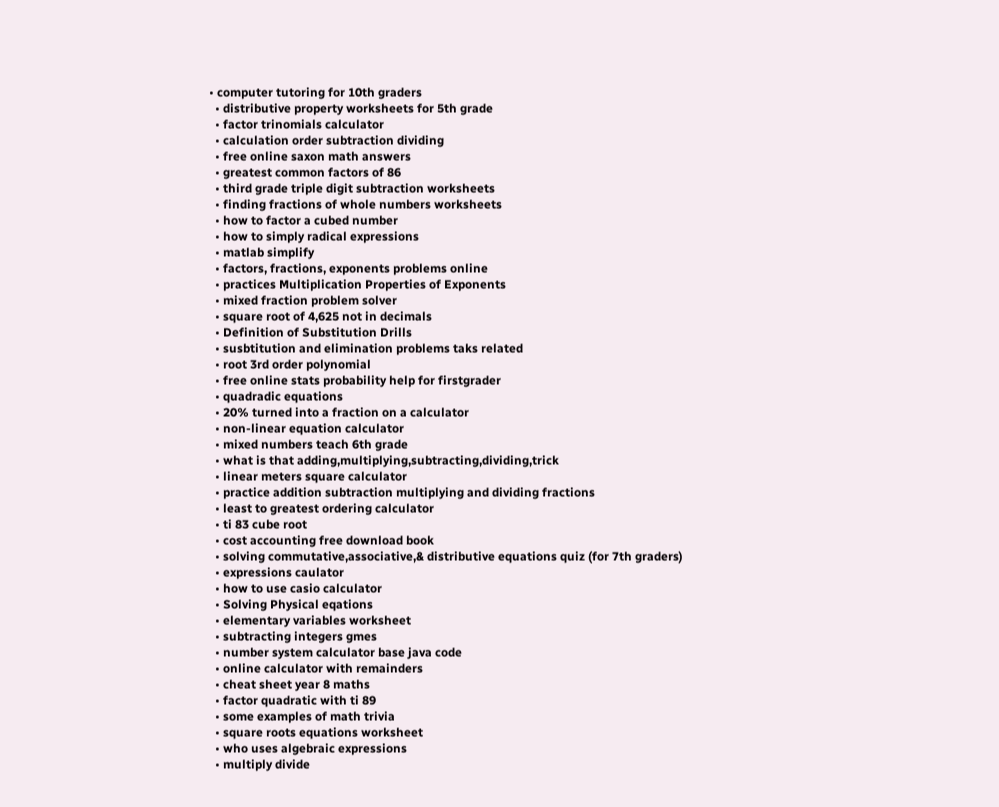• computer tutoring for 10th graders
  • distributive property worksheets for 5th grade
  • factor trinomials calculator
  • calculation order subtraction dividing
  • free online saxon math answers
  • greatest common factors of 86
  • third grade triple digit subtraction worksheets
  • finding fractions of whole numbers worksheets
  • how to factor a cubed number
  • how to simply radical expressions
  • matlab simplify
  • factors, fractions, exponents problems online
  • practices Multiplication Properties of Exponents
  • mixed fraction problem solver
  • square root of 4,625 not in decimals
  • Definition of Substitution Drills
  • susbtitution and elimination problems taks related
  • root 3rd order polynomial
  • free online stats probability help for firstgrader
  • quadradic equations
  • 20% turned into a fraction on a calculator
  • non-linear equation calculator
  • mixed numbers teach 6th grade
  • what is that adding,multiplying,subtracting,dividing,trick
  • linear meters square calculator
  • practice addition subtraction multiplying and dividing fractions
  • least to greatest ordering calculator
  • ti 83 cube root
  • cost accounting free download book
  • solving commutative,associative,& distributive equations quiz (for 7th graders)
  • expressions caulator
  • how to use casio calculator
  • Solving Physical eqations
  • elementary variables worksheet
  • subtracting integers gmes
  • number system calculator base java code
  • online calculator with remainders
  • cheat sheet year 8 maths
  • factor quadratic with ti 89
  • some examples of math trivia
  • square roots equations worksheet
  • who uses algebraic expressions
  • multiply divide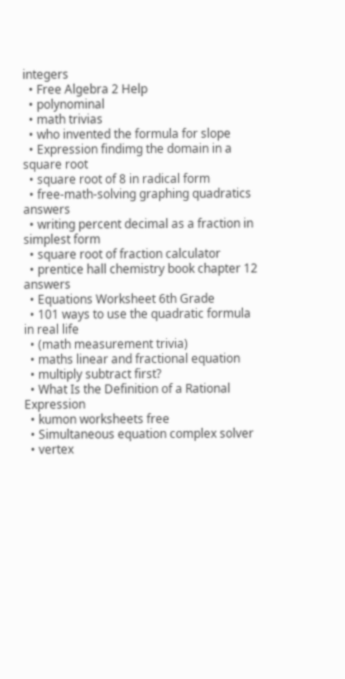integers
  • Free Algebra 2 Help
  • polynominal
  • math trivias
  • who invented the formula for slope
  • Expression findimg the domain in a square root
  • square root of 8 in radical form
  • free-math-solving graphing quadratics answers
  • writing percent decimal as a fraction in simplest form
  • square root of fraction calculator
  • prentice hall chemistry book chapter 12 answers
  • Equations Worksheet 6th Grade
  • 101 ways to use the quadratic formula in real life
  • (math measurement trivia)
  • maths linear and fractional equation
  • multiply subtract first?
  • What Is the Definition of a Rational Expression
  • kumon worksheets free
  • Simultaneous equation complex solver
  • vertex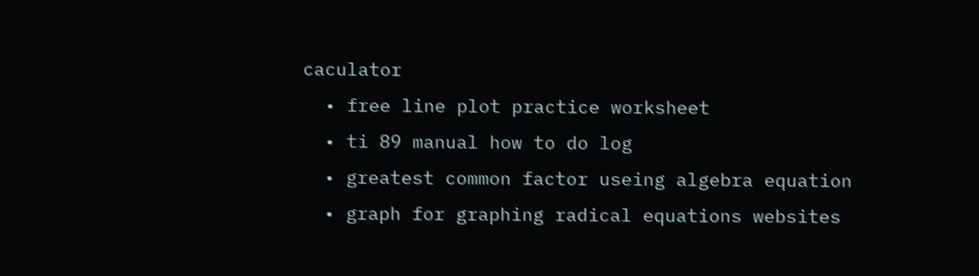caculator
  • free line plot practice worksheet
  • ti 89 manual how to do log
  • greatest common factor useing algebra equation
  • graph for graphing radical equations websites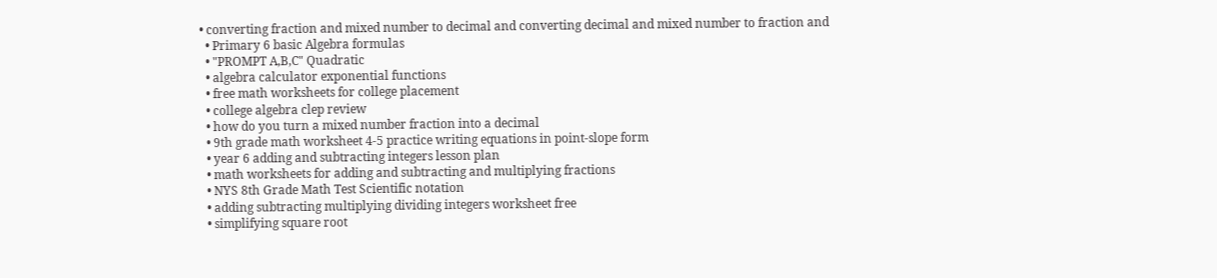• converting fraction and mixed number to decimal and converting decimal and mixed number to fraction and
  • Primary 6 basic Algebra formulas
  • "PROMPT A,B,C" Quadratic
  • algebra calculator exponential functions
  • free math worksheets for college placement
  • college algebra clep review
  • how do you turn a mixed number fraction into a decimal
  • 9th grade math worksheet 4-5 practice writing equations in point-slope form
  • year 6 adding and subtracting integers lesson plan
  • math worksheets for adding and subtracting and multiplying fractions
  • NYS 8th Grade Math Test Scientific notation
  • adding subtracting multiplying dividing integers worksheet free
  • simplifying square root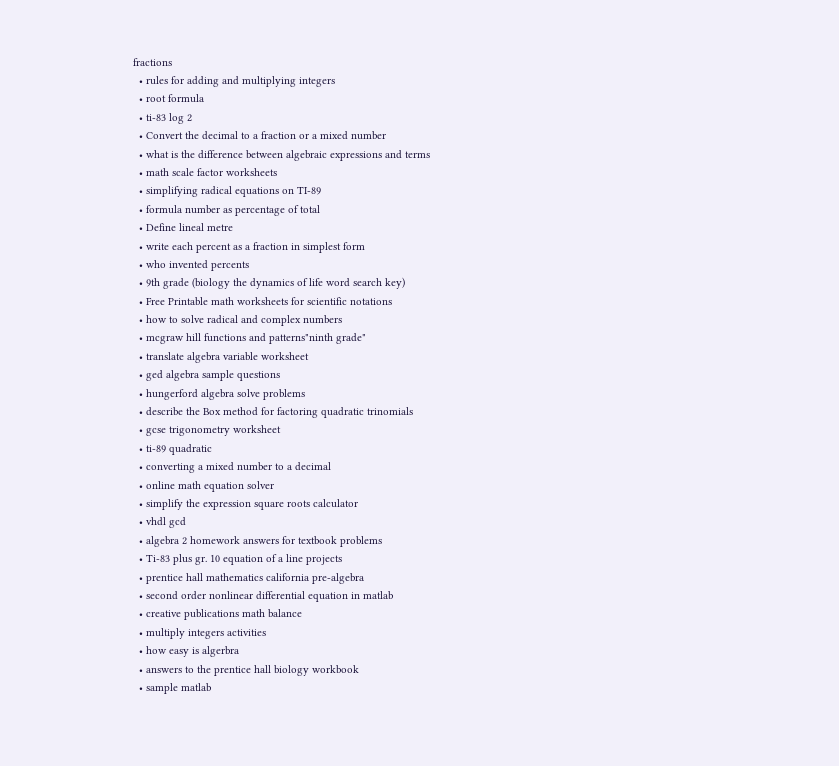fractions
  • rules for adding and multiplying integers
  • root formula
  • ti-83 log 2
  • Convert the decimal to a fraction or a mixed number
  • what is the difference between algebraic expressions and terms
  • math scale factor worksheets
  • simplifying radical equations on TI-89
  • formula number as percentage of total
  • Define lineal metre
  • write each percent as a fraction in simplest form
  • who invented percents
  • 9th grade (biology the dynamics of life word search key)
  • Free Printable math worksheets for scientific notations
  • how to solve radical and complex numbers
  • mcgraw hill functions and patterns"ninth grade"
  • translate algebra variable worksheet
  • ged algebra sample questions
  • hungerford algebra solve problems
  • describe the Box method for factoring quadratic trinomials
  • gcse trigonometry worksheet
  • ti-89 quadratic
  • converting a mixed number to a decimal
  • online math equation solver
  • simplify the expression square roots calculator
  • vhdl gcd
  • algebra 2 homework answers for textbook problems
  • Ti-83 plus gr. 10 equation of a line projects
  • prentice hall mathematics california pre-algebra
  • second order nonlinear differential equation in matlab
  • creative publications math balance
  • multiply integers activities
  • how easy is algerbra
  • answers to the prentice hall biology workbook
  • sample matlab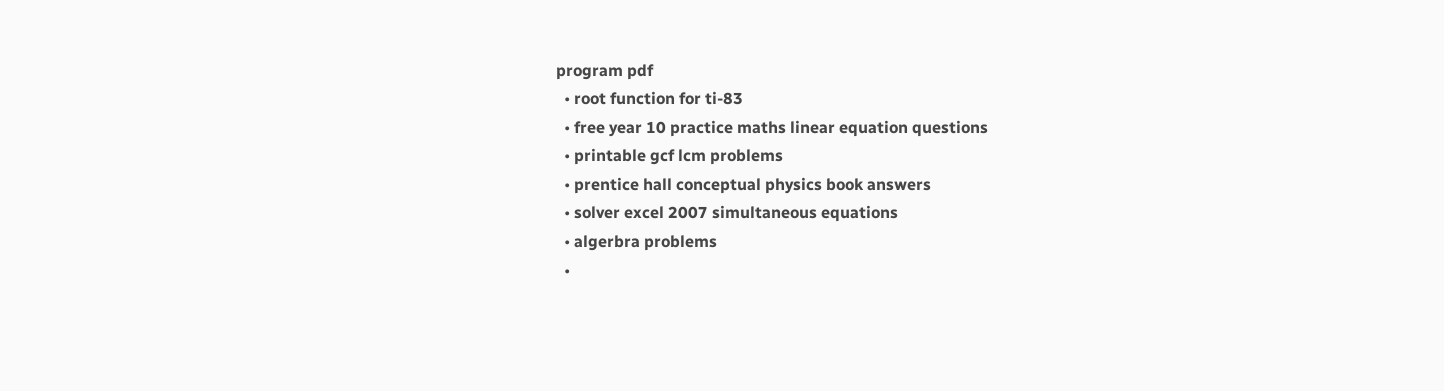program pdf
  • root function for ti-83
  • free year 10 practice maths linear equation questions
  • printable gcf lcm problems
  • prentice hall conceptual physics book answers
  • solver excel 2007 simultaneous equations
  • algerbra problems
  •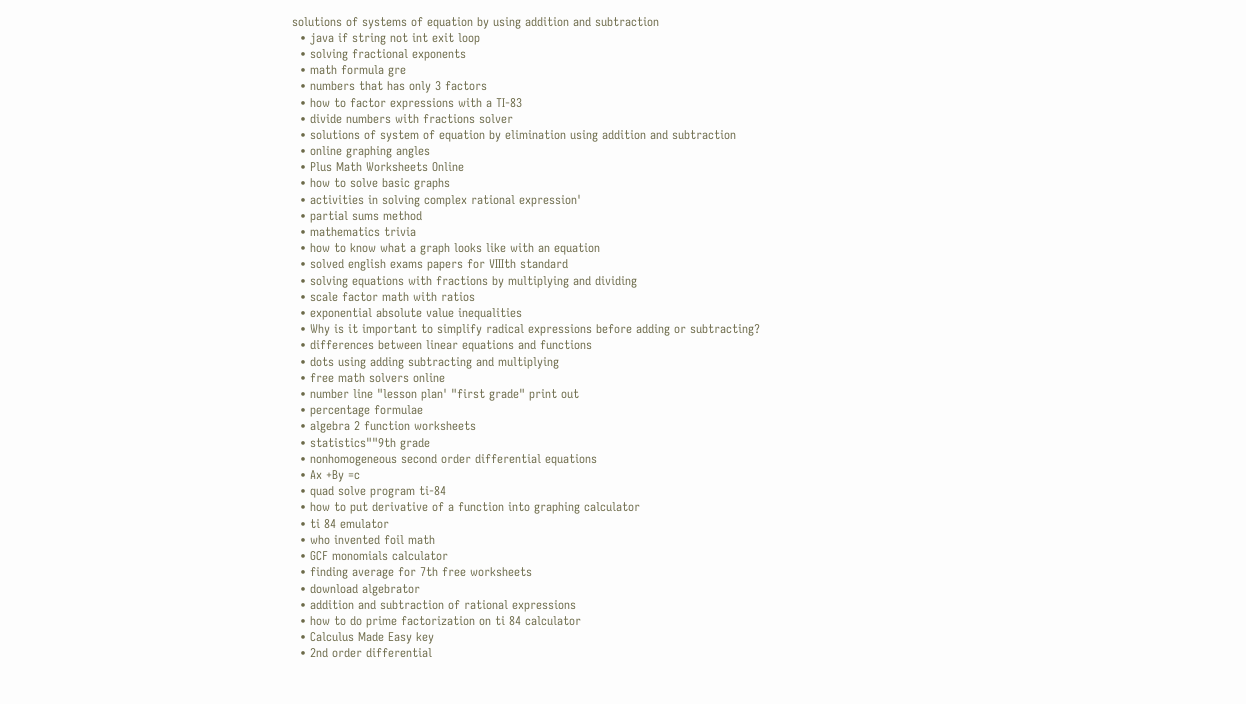solutions of systems of equation by using addition and subtraction
  • java if string not int exit loop
  • solving fractional exponents
  • math formula gre
  • numbers that has only 3 factors
  • how to factor expressions with a TI-83
  • divide numbers with fractions solver
  • solutions of system of equation by elimination using addition and subtraction
  • online graphing angles
  • Plus Math Worksheets Online
  • how to solve basic graphs
  • activities in solving complex rational expression'
  • partial sums method
  • mathematics trivia
  • how to know what a graph looks like with an equation
  • solved english exams papers for VIIIth standard
  • solving equations with fractions by multiplying and dividing
  • scale factor math with ratios
  • exponential absolute value inequalities
  • Why is it important to simplify radical expressions before adding or subtracting?
  • differences between linear equations and functions
  • dots using adding subtracting and multiplying
  • free math solvers online
  • number line "lesson plan' "first grade" print out
  • percentage formulae
  • algebra 2 function worksheets
  • statistics""9th grade
  • nonhomogeneous second order differential equations
  • Ax +By =c
  • quad solve program ti-84
  • how to put derivative of a function into graphing calculator
  • ti 84 emulator
  • who invented foil math
  • GCF monomials calculator
  • finding average for 7th free worksheets
  • download algebrator
  • addition and subtraction of rational expressions
  • how to do prime factorization on ti 84 calculator
  • Calculus Made Easy key
  • 2nd order differential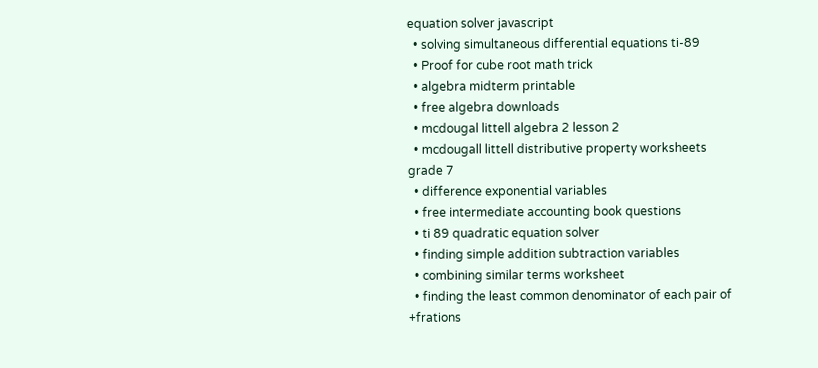equation solver javascript
  • solving simultaneous differential equations ti-89
  • Proof for cube root math trick
  • algebra midterm printable
  • free algebra downloads
  • mcdougal littell algebra 2 lesson 2
  • mcdougall littell distributive property worksheets grade 7
  • difference exponential variables
  • free intermediate accounting book questions
  • ti 89 quadratic equation solver
  • finding simple addition subtraction variables
  • combining similar terms worksheet
  • finding the least common denominator of each pair of +frations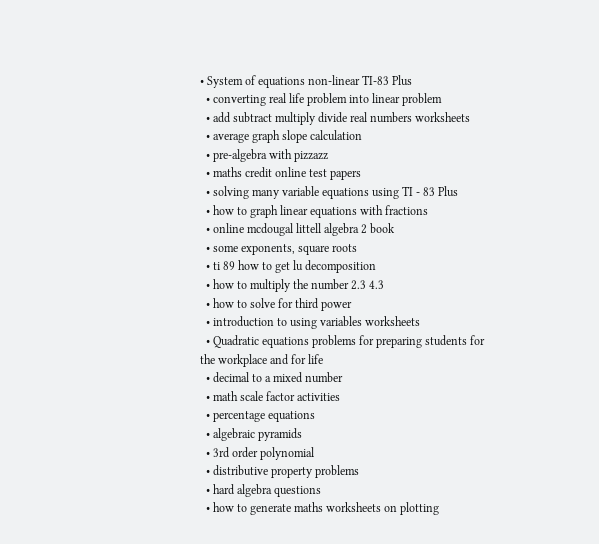• System of equations non-linear TI-83 Plus
  • converting real life problem into linear problem
  • add subtract multiply divide real numbers worksheets
  • average graph slope calculation
  • pre-algebra with pizzazz
  • maths credit online test papers
  • solving many variable equations using TI - 83 Plus
  • how to graph linear equations with fractions
  • online mcdougal littell algebra 2 book
  • some exponents, square roots
  • ti 89 how to get lu decomposition
  • how to multiply the number 2.3 4.3
  • how to solve for third power
  • introduction to using variables worksheets
  • Quadratic equations problems for preparing students for the workplace and for life
  • decimal to a mixed number
  • math scale factor activities
  • percentage equations
  • algebraic pyramids
  • 3rd order polynomial
  • distributive property problems
  • hard algebra questions
  • how to generate maths worksheets on plotting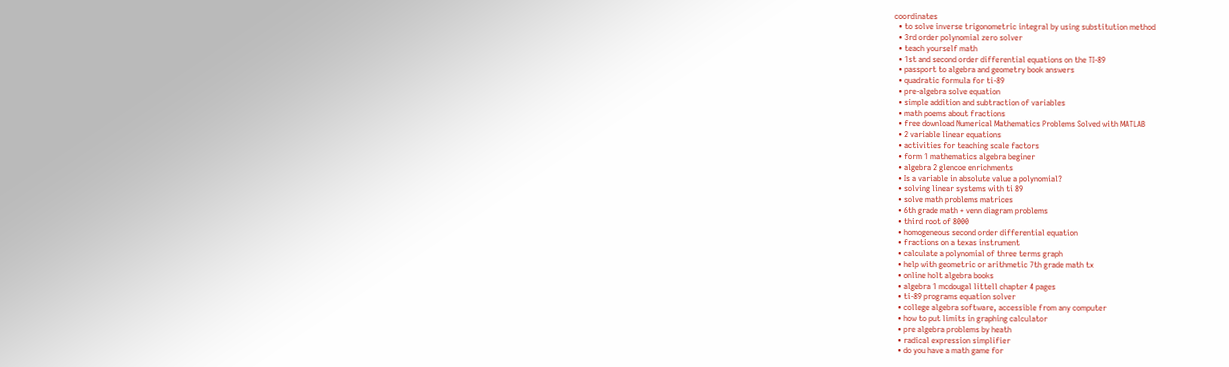coordinates
  • to solve inverse trigonometric integral by using substitution method
  • 3rd order polynomial zero solver
  • teach yourself math
  • 1st and second order differential equations on the TI-89
  • passport to algebra and geometry book answers
  • quadratic formula for ti-89
  • pre-algebra solve equation
  • simple addition and subtraction of variables
  • math poems about fractions
  • free download Numerical Mathematics Problems Solved with MATLAB
  • 2 variable linear equations
  • activities for teaching scale factors
  • form 1 mathematics algebra beginer
  • algebra 2 glencoe enrichments
  • Is a variable in absolute value a polynomial?
  • solving linear systems with ti 89
  • solve math problems matrices
  • 6th grade math + venn diagram problems
  • third root of 8000
  • homogeneous second order differential equation
  • fractions on a texas instrument
  • calculate a polynomial of three terms graph
  • help with geometric or arithmetic 7th grade math tx
  • online holt algebra books
  • algebra 1 mcdougal littell chapter 4 pages
  • ti-89 programs equation solver
  • college algebra software, accessible from any computer
  • how to put limits in graphing calculator
  • pre algebra problems by heath
  • radical expression simplifier
  • do you have a math game for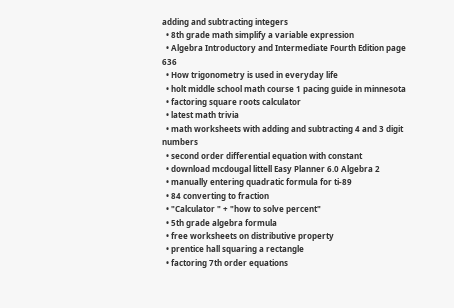adding and subtracting integers
  • 8th grade math simplify a variable expression
  • Algebra Introductory and Intermediate Fourth Edition page 636
  • How trigonometry is used in everyday life
  • holt middle school math course 1 pacing guide in minnesota
  • factoring square roots calculator
  • latest math trivia
  • math worksheets with adding and subtracting 4 and 3 digit numbers
  • second order differential equation with constant
  • download mcdougal littell Easy Planner 6.0 Algebra 2
  • manually entering quadratic formula for ti-89
  • 84 converting to fraction
  • "Calculator " + "how to solve percent"
  • 5th grade algebra formula
  • free worksheets on distributive property
  • prentice hall squaring a rectangle
  • factoring 7th order equations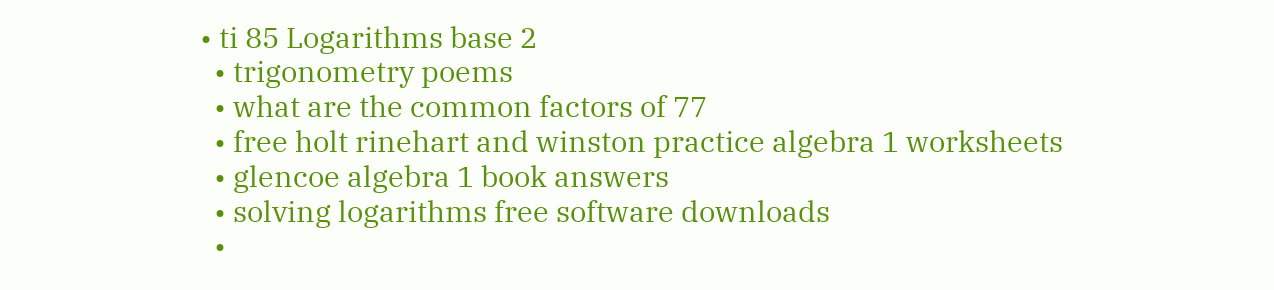• ti 85 Logarithms base 2
  • trigonometry poems
  • what are the common factors of 77
  • free holt rinehart and winston practice algebra 1 worksheets
  • glencoe algebra 1 book answers
  • solving logarithms free software downloads
  •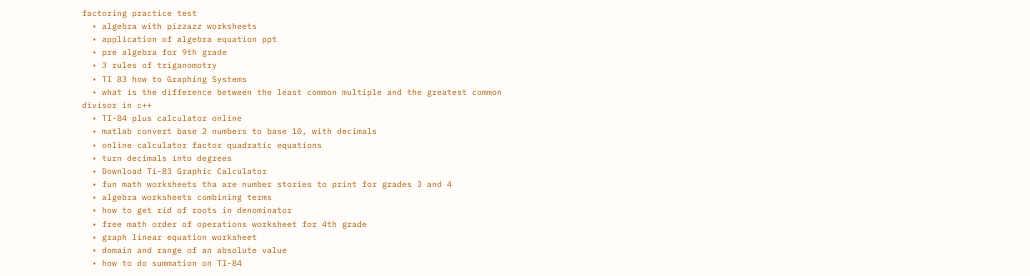factoring practice test
  • algebra with pizzazz worksheets
  • application of algebra equation ppt
  • pre algebra for 9th grade
  • 3 rules of triganomotry
  • TI 83 how to Graphing Systems
  • what is the difference between the least common multiple and the greatest common divisor in c++
  • TI-84 plus calculator online
  • matlab convert base 2 numbers to base 10, with decimals
  • online calculator factor quadratic equations
  • turn decimals into degrees
  • Download Ti-83 Graphic Calculator
  • fun math worksheets tha are number stories to print for grades 3 and 4
  • algebra worksheets combining terms
  • how to get rid of roots in denominator
  • free math order of operations worksheet for 4th grade
  • graph linear equation worksheet
  • domain and range of an absolute value
  • how to do summation on TI-84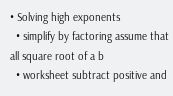• Solving high exponents
  • simplify by factoring assume that all square root of a b
  • worksheet subtract positive and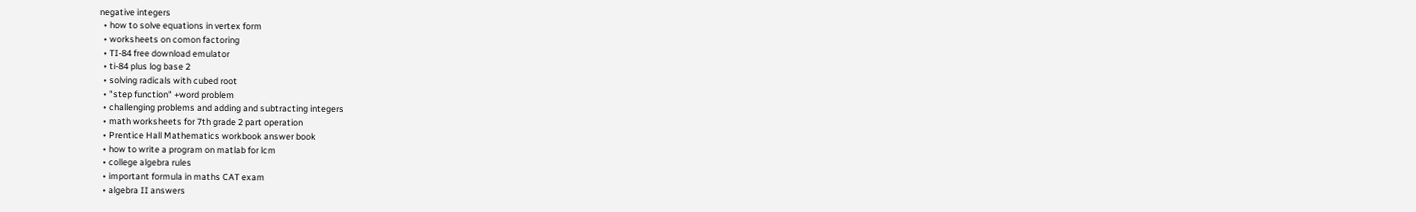negative integers
  • how to solve equations in vertex form
  • worksheets on comon factoring
  • TI-84 free download emulator
  • ti-84 plus log base 2
  • solving radicals with cubed root
  • "step function" +word problem
  • challenging problems and adding and subtracting integers
  • math worksheets for 7th grade 2 part operation
  • Prentice Hall Mathematics workbook answer book
  • how to write a program on matlab for lcm
  • college algebra rules
  • important formula in maths CAT exam
  • algebra II answers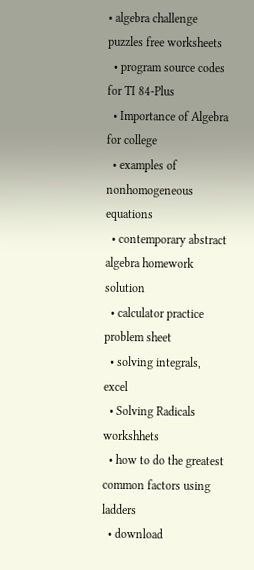• algebra challenge puzzles free worksheets
  • program source codes for TI 84-Plus
  • Importance of Algebra for college
  • examples of nonhomogeneous equations
  • contemporary abstract algebra homework solution
  • calculator practice problem sheet
  • solving integrals, excel
  • Solving Radicals workshhets
  • how to do the greatest common factors using ladders
  • download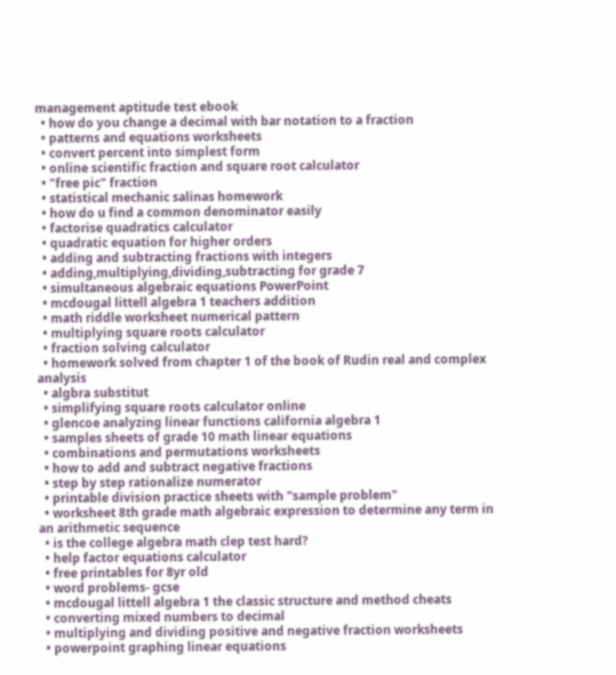management aptitude test ebook
  • how do you change a decimal with bar notation to a fraction
  • patterns and equations worksheets
  • convert percent into simplest form
  • online scientific fraction and square root calculator
  • "free pic" fraction
  • statistical mechanic salinas homework
  • how do u find a common denominator easily
  • factorise quadratics calculator
  • quadratic equation for higher orders
  • adding and subtracting fractions with integers
  • adding,multiplying,dividing,subtracting for grade 7
  • simultaneous algebraic equations PowerPoint
  • mcdougal littell algebra 1 teachers addition
  • math riddle worksheet numerical pattern
  • multiplying square roots calculator
  • fraction solving calculator
  • homework solved from chapter 1 of the book of Rudin real and complex analysis
  • algbra substitut
  • simplifying square roots calculator online
  • glencoe analyzing linear functions california algebra 1
  • samples sheets of grade 10 math linear equations
  • combinations and permutations worksheets
  • how to add and subtract negative fractions
  • step by step rationalize numerator
  • printable division practice sheets with "sample problem"
  • worksheet 8th grade math algebraic expression to determine any term in an arithmetic sequence
  • is the college algebra math clep test hard?
  • help factor equations calculator
  • free printables for 8yr old
  • word problems- gcse
  • mcdougal littell algebra 1 the classic structure and method cheats
  • converting mixed numbers to decimal
  • multiplying and dividing positive and negative fraction worksheets
  • powerpoint graphing linear equations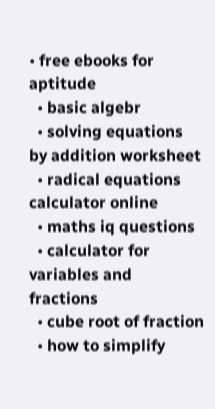• free ebooks for aptitude
  • basic algebr
  • solving equations by addition worksheet
  • radical equations calculator online
  • maths iq questions
  • calculator for variables and fractions
  • cube root of fraction
  • how to simplify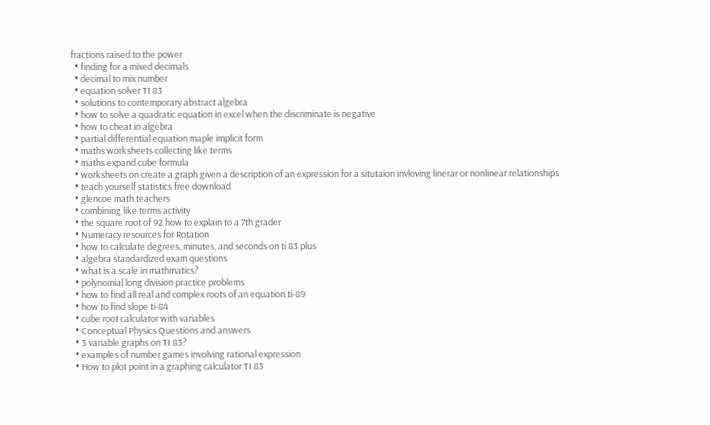fractions raised to the power
  • finding for a mixed decimals
  • decimal to mix number
  • equation solver TI 83
  • solutions to contemporary abstract algebra
  • how to solve a quadratic equation in excel when the discriminate is negative
  • how to cheat in algebra
  • partial differential equation maple implicit form
  • maths worksheets collecting like terms
  • maths expand cube formula
  • worksheets on create a graph given a description of an expression for a situtaion invloving linerar or nonlinear relationships
  • teach yourself statistics free download
  • glencoe math teachers
  • combining like terms activity
  • the square root of 92 how to explain to a 7th grader
  • Numeracy resources for Rotation
  • how to calculate degrees, minutes, and seconds on ti 83 plus
  • algebra standardized exam questions
  • what is a scale in mathmatics?
  • polynomial long division practice problems
  • how to find all real and complex roots of an equation ti-89
  • how to find slope ti-84
  • cube root calculator with variables
  • Conceptual Physics Questions and answers
  • 3 variable graphs on TI 83?
  • examples of number games involving rational expression
  • How to plot point in a graphing calculator TI 83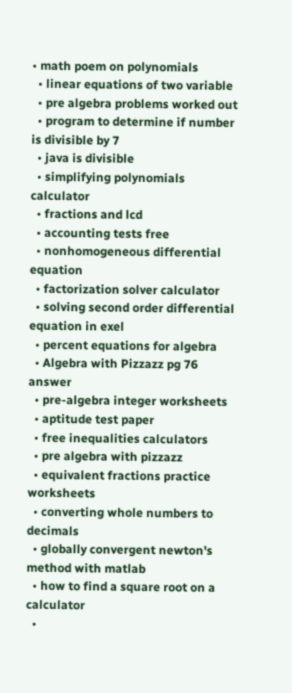• math poem on polynomials
  • linear equations of two variable
  • pre algebra problems worked out
  • program to determine if number is divisible by 7
  • java is divisible
  • simplifying polynomials calculator
  • fractions and lcd
  • accounting tests free
  • nonhomogeneous differential equation
  • factorization solver calculator
  • solving second order differential equation in exel
  • percent equations for algebra
  • Algebra with Pizzazz pg 76 answer
  • pre-algebra integer worksheets
  • aptitude test paper
  • free inequalities calculators
  • pre algebra with pizzazz
  • equivalent fractions practice worksheets
  • converting whole numbers to decimals
  • globally convergent newton's method with matlab
  • how to find a square root on a calculator
  •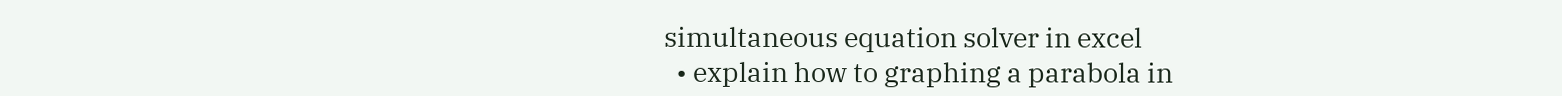simultaneous equation solver in excel
  • explain how to graphing a parabola in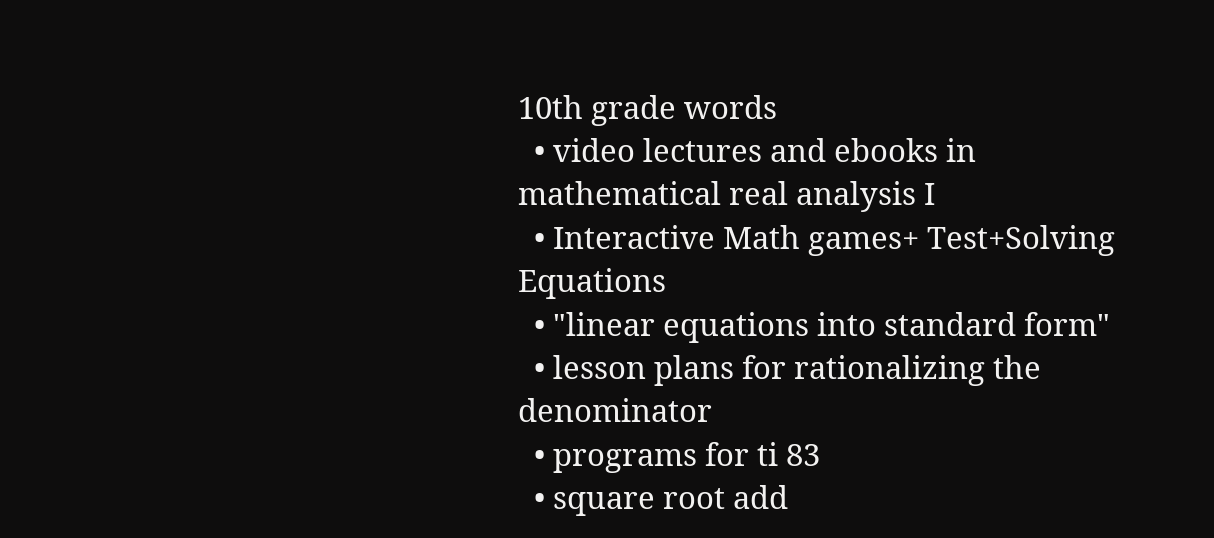10th grade words
  • video lectures and ebooks in mathematical real analysis I
  • Interactive Math games+ Test+Solving Equations
  • "linear equations into standard form"
  • lesson plans for rationalizing the denominator
  • programs for ti 83
  • square root add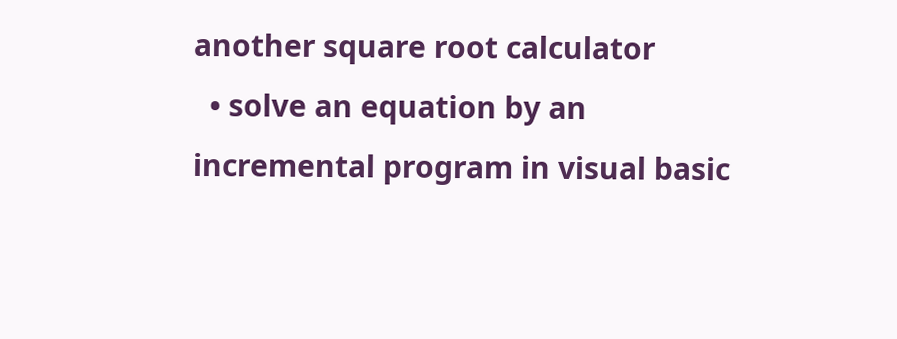another square root calculator
  • solve an equation by an incremental program in visual basic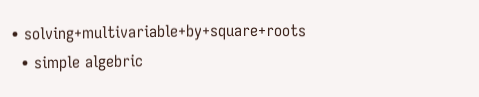• solving+multivariable+by+square+roots
  • simple algebric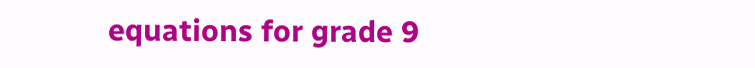equations for grade 9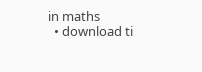in maths
  • download ti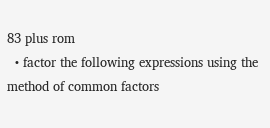83 plus rom
  • factor the following expressions using the method of common factors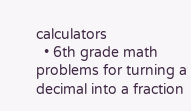calculators
  • 6th grade math problems for turning a decimal into a fraction